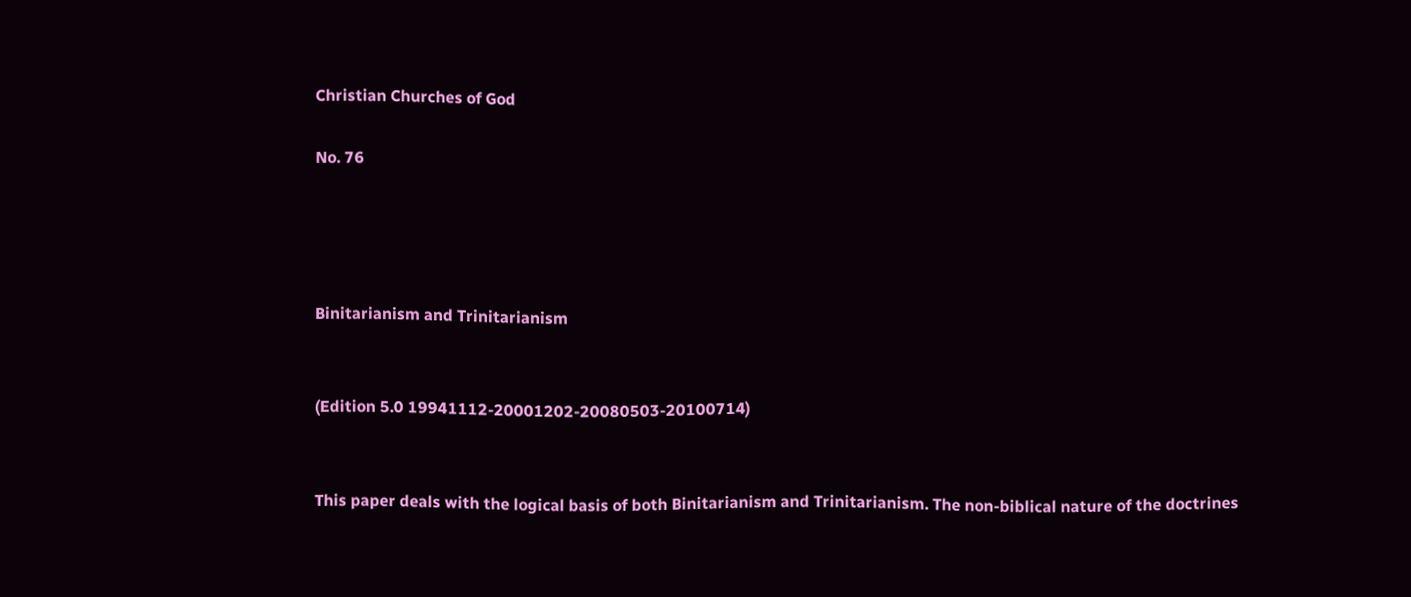Christian Churches of God

No. 76




Binitarianism and Trinitarianism


(Edition 5.0 19941112-20001202-20080503-20100714)


This paper deals with the logical basis of both Binitarianism and Trinitarianism. The non-biblical nature of the doctrines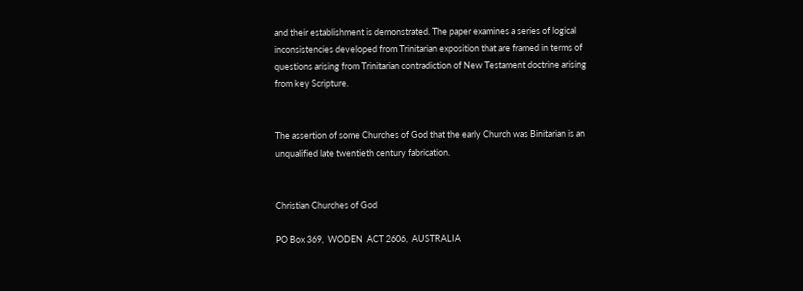and their establishment is demonstrated. The paper examines a series of logical inconsistencies developed from Trinitarian exposition that are framed in terms of questions arising from Trinitarian contradiction of New Testament doctrine arising from key Scripture.


The assertion of some Churches of God that the early Church was Binitarian is an unqualified late twentieth century fabrication.


Christian Churches of God

PO Box 369,  WODEN  ACT 2606,  AUSTRALIA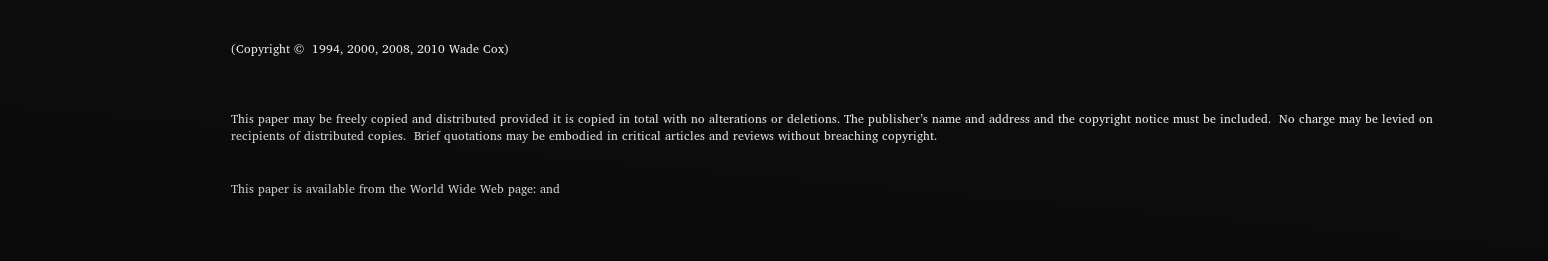(Copyright ©  1994, 2000, 2008, 2010 Wade Cox)



This paper may be freely copied and distributed provided it is copied in total with no alterations or deletions. The publisher’s name and address and the copyright notice must be included.  No charge may be levied on recipients of distributed copies.  Brief quotations may be embodied in critical articles and reviews without breaching copyright.


This paper is available from the World Wide Web page: and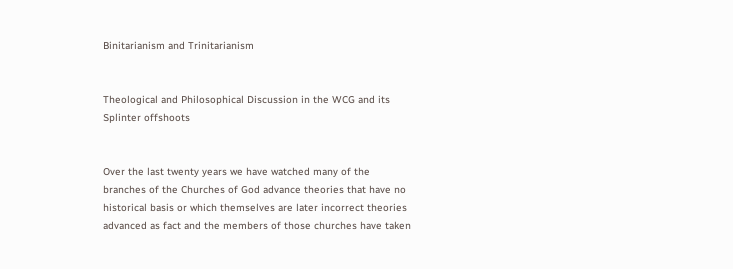Binitarianism and Trinitarianism


Theological and Philosophical Discussion in the WCG and its Splinter offshoots


Over the last twenty years we have watched many of the branches of the Churches of God advance theories that have no historical basis or which themselves are later incorrect theories advanced as fact and the members of those churches have taken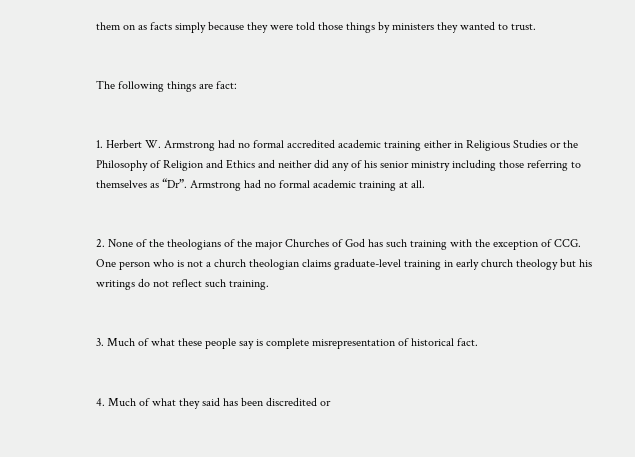them on as facts simply because they were told those things by ministers they wanted to trust.


The following things are fact:


1. Herbert W. Armstrong had no formal accredited academic training either in Religious Studies or the Philosophy of Religion and Ethics and neither did any of his senior ministry including those referring to themselves as “Dr”. Armstrong had no formal academic training at all.


2. None of the theologians of the major Churches of God has such training with the exception of CCG. One person who is not a church theologian claims graduate-level training in early church theology but his writings do not reflect such training.


3. Much of what these people say is complete misrepresentation of historical fact.


4. Much of what they said has been discredited or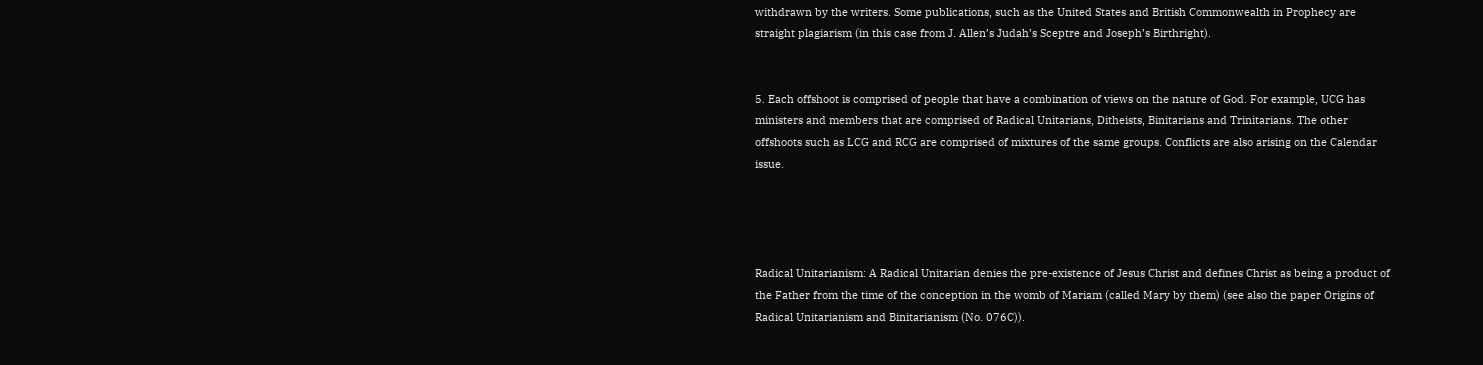withdrawn by the writers. Some publications, such as the United States and British Commonwealth in Prophecy are straight plagiarism (in this case from J. Allen’s Judah’s Sceptre and Joseph’s Birthright).


5. Each offshoot is comprised of people that have a combination of views on the nature of God. For example, UCG has ministers and members that are comprised of Radical Unitarians, Ditheists, Binitarians and Trinitarians. The other offshoots such as LCG and RCG are comprised of mixtures of the same groups. Conflicts are also arising on the Calendar issue.




Radical Unitarianism: A Radical Unitarian denies the pre-existence of Jesus Christ and defines Christ as being a product of the Father from the time of the conception in the womb of Mariam (called Mary by them) (see also the paper Origins of Radical Unitarianism and Binitarianism (No. 076C)).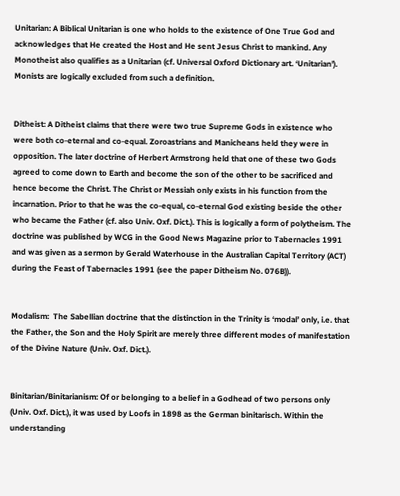Unitarian: A Biblical Unitarian is one who holds to the existence of One True God and acknowledges that He created the Host and He sent Jesus Christ to mankind. Any Monotheist also qualifies as a Unitarian (cf. Universal Oxford Dictionary art. ‘Unitarian'). Monists are logically excluded from such a definition.


Ditheist: A Ditheist claims that there were two true Supreme Gods in existence who were both co-eternal and co-equal. Zoroastrians and Manicheans held they were in opposition. The later doctrine of Herbert Armstrong held that one of these two Gods agreed to come down to Earth and become the son of the other to be sacrificed and hence become the Christ. The Christ or Messiah only exists in his function from the incarnation. Prior to that he was the co-equal, co-eternal God existing beside the other who became the Father (cf. also Univ. Oxf. Dict.). This is logically a form of polytheism. The doctrine was published by WCG in the Good News Magazine prior to Tabernacles 1991 and was given as a sermon by Gerald Waterhouse in the Australian Capital Territory (ACT) during the Feast of Tabernacles 1991 (see the paper Ditheism No. 076B)).


Modalism:  The Sabellian doctrine that the distinction in the Trinity is ‘modal’ only, i.e. that the Father, the Son and the Holy Spirit are merely three different modes of manifestation of the Divine Nature (Univ. Oxf. Dict.).


Binitarian/Binitarianism: Of or belonging to a belief in a Godhead of two persons only (Univ. Oxf. Dict.), it was used by Loofs in 1898 as the German binitarisch. Within the understanding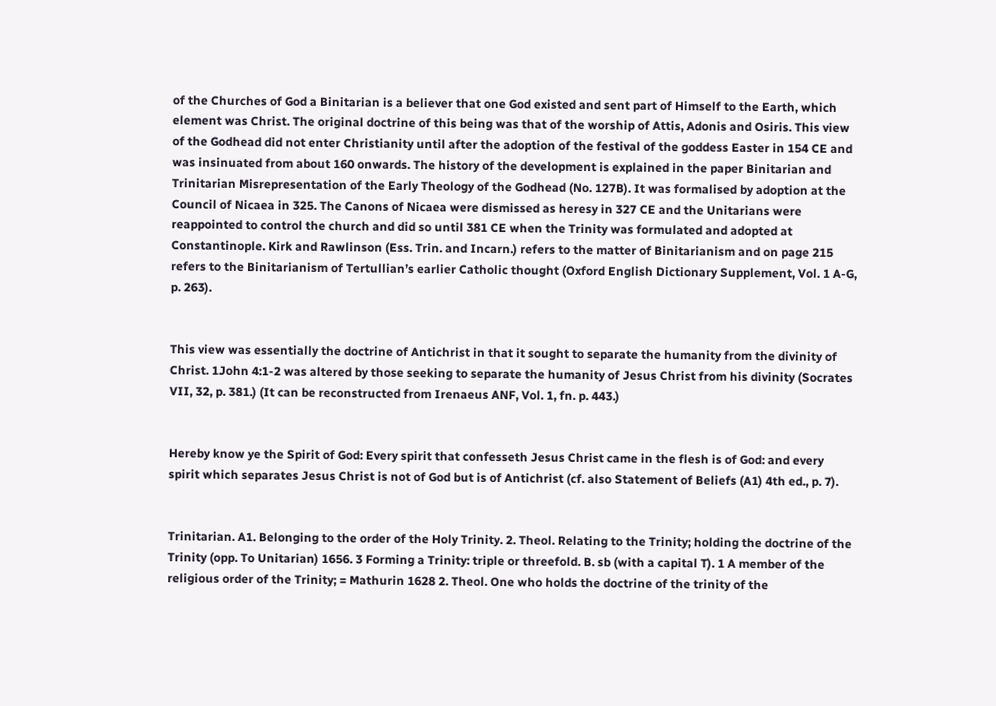of the Churches of God a Binitarian is a believer that one God existed and sent part of Himself to the Earth, which element was Christ. The original doctrine of this being was that of the worship of Attis, Adonis and Osiris. This view of the Godhead did not enter Christianity until after the adoption of the festival of the goddess Easter in 154 CE and was insinuated from about 160 onwards. The history of the development is explained in the paper Binitarian and Trinitarian Misrepresentation of the Early Theology of the Godhead (No. 127B). It was formalised by adoption at the Council of Nicaea in 325. The Canons of Nicaea were dismissed as heresy in 327 CE and the Unitarians were reappointed to control the church and did so until 381 CE when the Trinity was formulated and adopted at Constantinople. Kirk and Rawlinson (Ess. Trin. and Incarn.) refers to the matter of Binitarianism and on page 215 refers to the Binitarianism of Tertullian’s earlier Catholic thought (Oxford English Dictionary Supplement, Vol. 1 A-G, p. 263).


This view was essentially the doctrine of Antichrist in that it sought to separate the humanity from the divinity of Christ. 1John 4:1-2 was altered by those seeking to separate the humanity of Jesus Christ from his divinity (Socrates VII, 32, p. 381.) (It can be reconstructed from Irenaeus ANF, Vol. 1, fn. p. 443.)


Hereby know ye the Spirit of God: Every spirit that confesseth Jesus Christ came in the flesh is of God: and every spirit which separates Jesus Christ is not of God but is of Antichrist (cf. also Statement of Beliefs (A1) 4th ed., p. 7).


Trinitarian. A1. Belonging to the order of the Holy Trinity. 2. Theol. Relating to the Trinity; holding the doctrine of the Trinity (opp. To Unitarian) 1656. 3 Forming a Trinity: triple or threefold. B. sb (with a capital T). 1 A member of the religious order of the Trinity; = Mathurin 1628 2. Theol. One who holds the doctrine of the trinity of the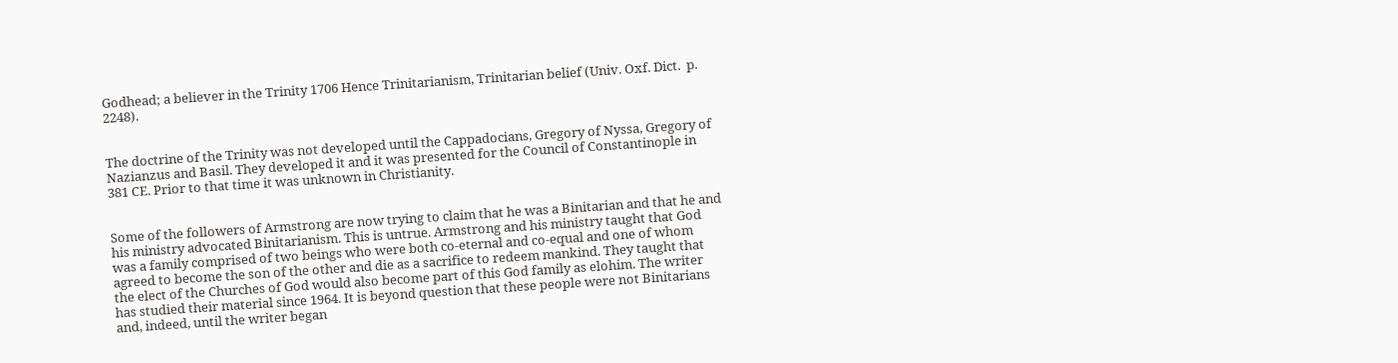Godhead; a believer in the Trinity 1706 Hence Trinitarianism, Trinitarian belief (Univ. Oxf. Dict.  p. 2248).


The doctrine of the Trinity was not developed until the Cappadocians, Gregory of Nyssa, Gregory of Nazianzus and Basil. They developed it and it was presented for the Council of Constantinople in 381 CE. Prior to that time it was unknown in Christianity.


Some of the followers of Armstrong are now trying to claim that he was a Binitarian and that he and his ministry advocated Binitarianism. This is untrue. Armstrong and his ministry taught that God was a family comprised of two beings who were both co-eternal and co-equal and one of whom agreed to become the son of the other and die as a sacrifice to redeem mankind. They taught that the elect of the Churches of God would also become part of this God family as elohim. The writer has studied their material since 1964. It is beyond question that these people were not Binitarians and, indeed, until the writer began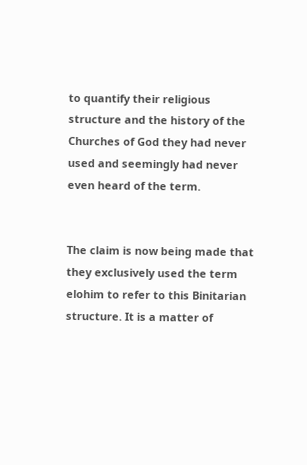to quantify their religious structure and the history of the Churches of God they had never used and seemingly had never even heard of the term.


The claim is now being made that they exclusively used the term elohim to refer to this Binitarian structure. It is a matter of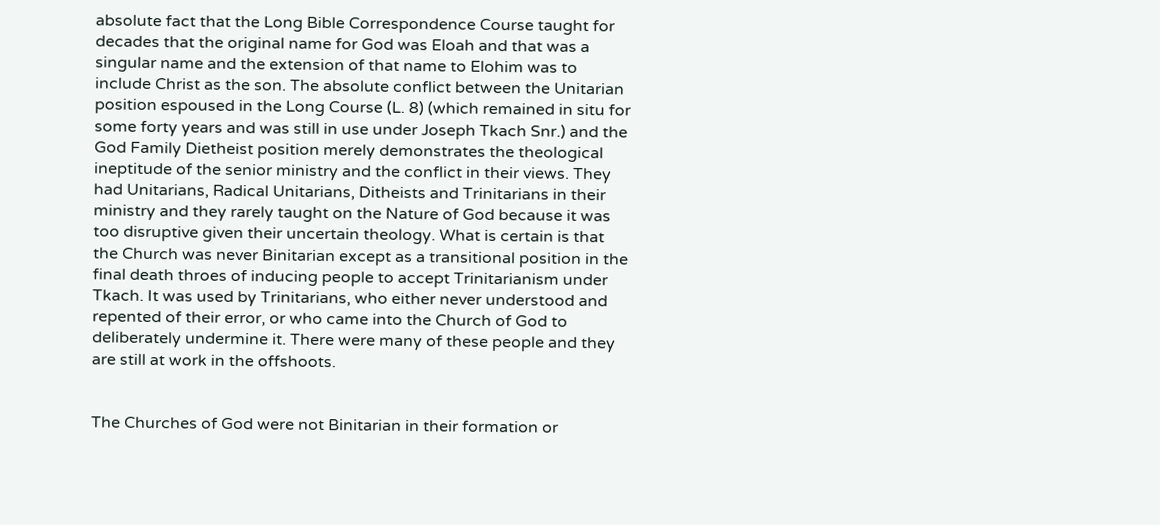absolute fact that the Long Bible Correspondence Course taught for decades that the original name for God was Eloah and that was a singular name and the extension of that name to Elohim was to include Christ as the son. The absolute conflict between the Unitarian position espoused in the Long Course (L. 8) (which remained in situ for some forty years and was still in use under Joseph Tkach Snr.) and the God Family Dietheist position merely demonstrates the theological ineptitude of the senior ministry and the conflict in their views. They had Unitarians, Radical Unitarians, Ditheists and Trinitarians in their ministry and they rarely taught on the Nature of God because it was too disruptive given their uncertain theology. What is certain is that the Church was never Binitarian except as a transitional position in the final death throes of inducing people to accept Trinitarianism under Tkach. It was used by Trinitarians, who either never understood and repented of their error, or who came into the Church of God to deliberately undermine it. There were many of these people and they are still at work in the offshoots.


The Churches of God were not Binitarian in their formation or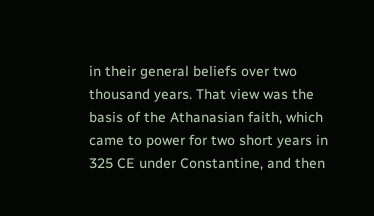in their general beliefs over two thousand years. That view was the basis of the Athanasian faith, which came to power for two short years in 325 CE under Constantine, and then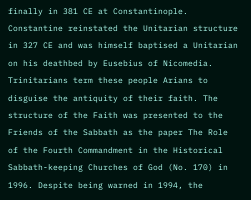finally in 381 CE at Constantinople. Constantine reinstated the Unitarian structure in 327 CE and was himself baptised a Unitarian on his deathbed by Eusebius of Nicomedia. Trinitarians term these people Arians to disguise the antiquity of their faith. The structure of the Faith was presented to the Friends of the Sabbath as the paper The Role of the Fourth Commandment in the Historical Sabbath-keeping Churches of God (No. 170) in 1996. Despite being warned in 1994, the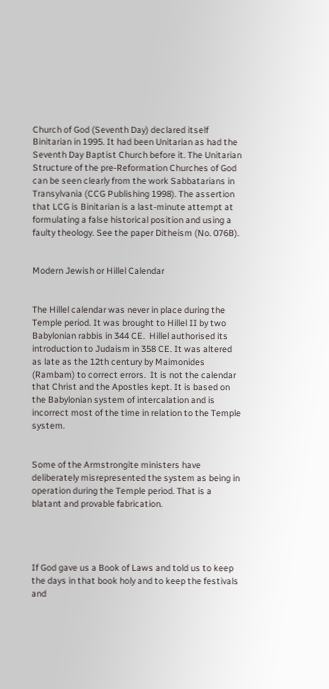Church of God (Seventh Day) declared itself Binitarian in 1995. It had been Unitarian as had the Seventh Day Baptist Church before it. The Unitarian Structure of the pre-Reformation Churches of God can be seen clearly from the work Sabbatarians in Transylvania (CCG Publishing 1998). The assertion that LCG is Binitarian is a last-minute attempt at formulating a false historical position and using a faulty theology. See the paper Ditheism (No. 076B).


Modern Jewish or Hillel Calendar


The Hillel calendar was never in place during the Temple period. It was brought to Hillel II by two Babylonian rabbis in 344 CE.  Hillel authorised its introduction to Judaism in 358 CE. It was altered as late as the 12th century by Maimonides (Rambam) to correct errors.  It is not the calendar that Christ and the Apostles kept. It is based on the Babylonian system of intercalation and is incorrect most of the time in relation to the Temple system.


Some of the Armstrongite ministers have deliberately misrepresented the system as being in operation during the Temple period. That is a blatant and provable fabrication.




If God gave us a Book of Laws and told us to keep the days in that book holy and to keep the festivals and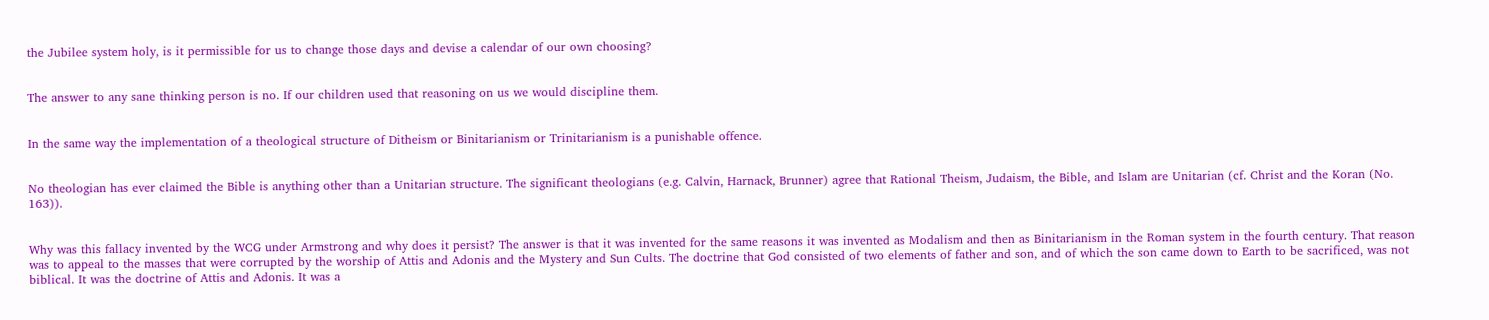the Jubilee system holy, is it permissible for us to change those days and devise a calendar of our own choosing?


The answer to any sane thinking person is no. If our children used that reasoning on us we would discipline them.


In the same way the implementation of a theological structure of Ditheism or Binitarianism or Trinitarianism is a punishable offence.


No theologian has ever claimed the Bible is anything other than a Unitarian structure. The significant theologians (e.g. Calvin, Harnack, Brunner) agree that Rational Theism, Judaism, the Bible, and Islam are Unitarian (cf. Christ and the Koran (No. 163)).


Why was this fallacy invented by the WCG under Armstrong and why does it persist? The answer is that it was invented for the same reasons it was invented as Modalism and then as Binitarianism in the Roman system in the fourth century. That reason was to appeal to the masses that were corrupted by the worship of Attis and Adonis and the Mystery and Sun Cults. The doctrine that God consisted of two elements of father and son, and of which the son came down to Earth to be sacrificed, was not biblical. It was the doctrine of Attis and Adonis. It was a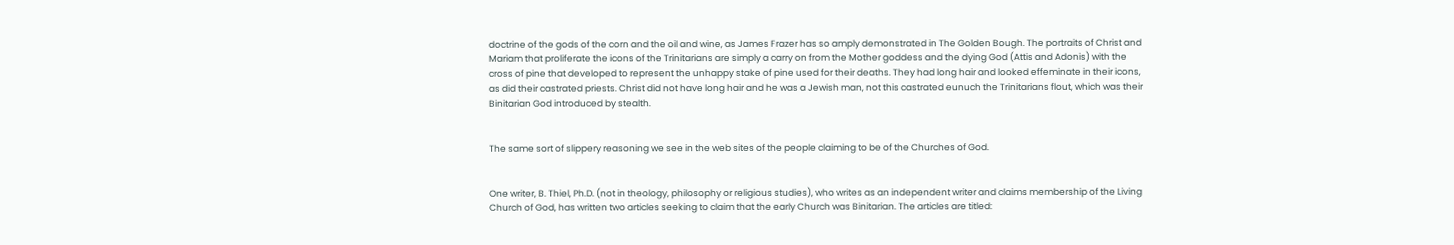doctrine of the gods of the corn and the oil and wine, as James Frazer has so amply demonstrated in The Golden Bough. The portraits of Christ and Mariam that proliferate the icons of the Trinitarians are simply a carry on from the Mother goddess and the dying God (Attis and Adonis) with the cross of pine that developed to represent the unhappy stake of pine used for their deaths. They had long hair and looked effeminate in their icons, as did their castrated priests. Christ did not have long hair and he was a Jewish man, not this castrated eunuch the Trinitarians flout, which was their Binitarian God introduced by stealth.


The same sort of slippery reasoning we see in the web sites of the people claiming to be of the Churches of God.


One writer, B. Thiel, Ph.D. (not in theology, philosophy or religious studies), who writes as an independent writer and claims membership of the Living Church of God, has written two articles seeking to claim that the early Church was Binitarian. The articles are titled: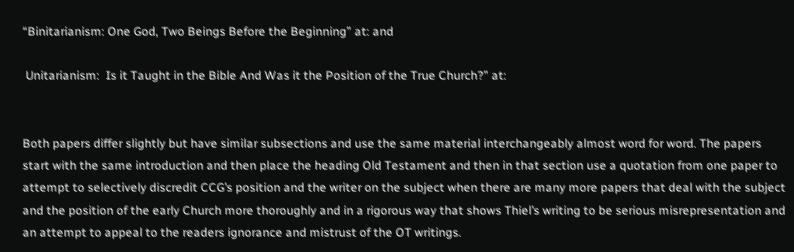“Binitarianism: One God, Two Beings Before the Beginning” at: and

 Unitarianism:  Is it Taught in the Bible And Was it the Position of the True Church?” at:


Both papers differ slightly but have similar subsections and use the same material interchangeably almost word for word. The papers start with the same introduction and then place the heading Old Testament and then in that section use a quotation from one paper to attempt to selectively discredit CCG’s position and the writer on the subject when there are many more papers that deal with the subject and the position of the early Church more thoroughly and in a rigorous way that shows Thiel’s writing to be serious misrepresentation and an attempt to appeal to the readers ignorance and mistrust of the OT writings.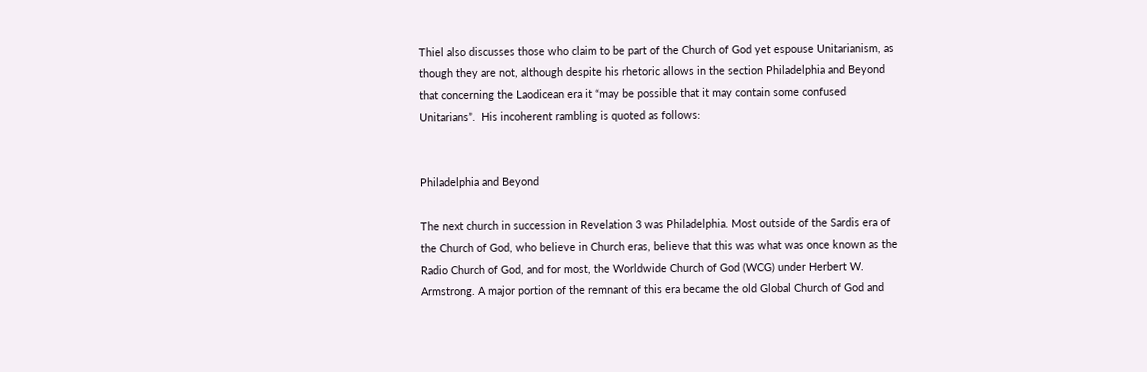Thiel also discusses those who claim to be part of the Church of God yet espouse Unitarianism, as though they are not, although despite his rhetoric allows in the section Philadelphia and Beyond that concerning the Laodicean era it “may be possible that it may contain some confused Unitarians”.  His incoherent rambling is quoted as follows:


Philadelphia and Beyond

The next church in succession in Revelation 3 was Philadelphia. Most outside of the Sardis era of the Church of God, who believe in Church eras, believe that this was what was once known as the Radio Church of God, and for most, the Worldwide Church of God (WCG) under Herbert W. Armstrong. A major portion of the remnant of this era became the old Global Church of God and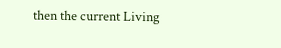then the current Living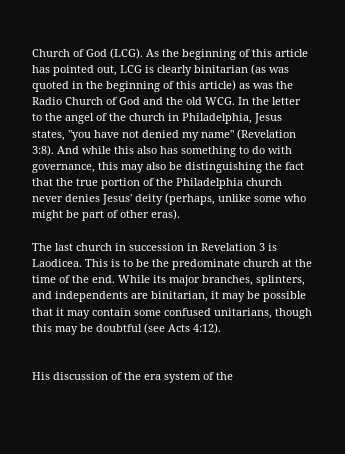Church of God (LCG). As the beginning of this article has pointed out, LCG is clearly binitarian (as was quoted in the beginning of this article) as was the Radio Church of God and the old WCG. In the letter to the angel of the church in Philadelphia, Jesus states, "you have not denied my name" (Revelation 3:8). And while this also has something to do with governance, this may also be distinguishing the fact that the true portion of the Philadelphia church never denies Jesus' deity (perhaps, unlike some who might be part of other eras).

The last church in succession in Revelation 3 is Laodicea. This is to be the predominate church at the time of the end. While its major branches, splinters, and independents are binitarian, it may be possible that it may contain some confused unitarians, though this may be doubtful (see Acts 4:12).


His discussion of the era system of the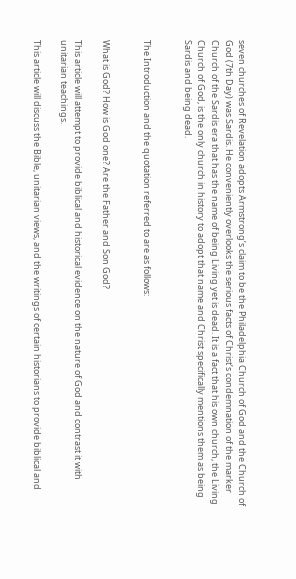seven churches of Revelation adopts Armstrong’s claim to be the Philadelphia Church of God and the Church of God (7th Day) was Sardis. He conveniently overlooks the serious facts of Christ’s condemnation of the marker Church of the Sardis era that has the name of being Living yet is dead. It is a fact that his own church, the Living Church of God, is the only church in history to adopt that name and Christ specifically mentions them as being Sardis and being dead.


The Introduction and the quotation referred to are as follows:


What is God? How is God one? Are the Father and Son God?

This article will attempt to provide biblical and historical evidence on the nature of God and contrast it with unitarian teachings.

This article will discuss the Bible, unitarian views, and the writings of certain historians to provide biblical and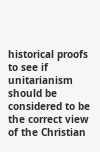historical proofs to see if unitarianism should be considered to be the correct view of the Christian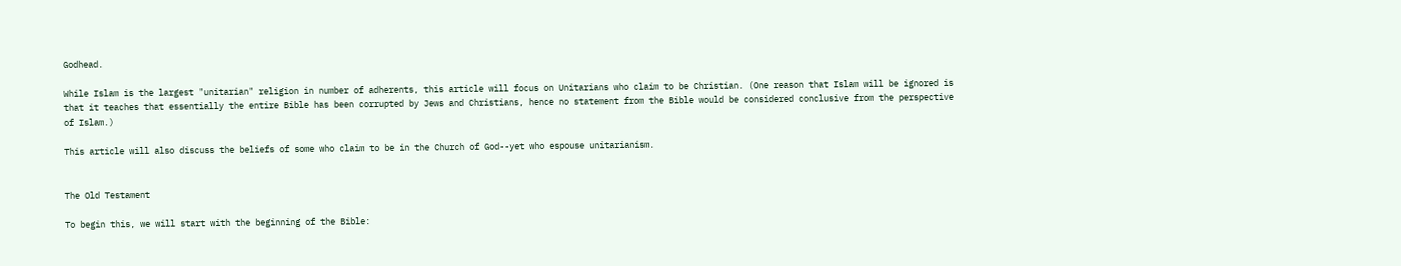Godhead.

While Islam is the largest "unitarian" religion in number of adherents, this article will focus on Unitarians who claim to be Christian. (One reason that Islam will be ignored is that it teaches that essentially the entire Bible has been corrupted by Jews and Christians, hence no statement from the Bible would be considered conclusive from the perspective of Islam.)

This article will also discuss the beliefs of some who claim to be in the Church of God--yet who espouse unitarianism.


The Old Testament

To begin this, we will start with the beginning of the Bible: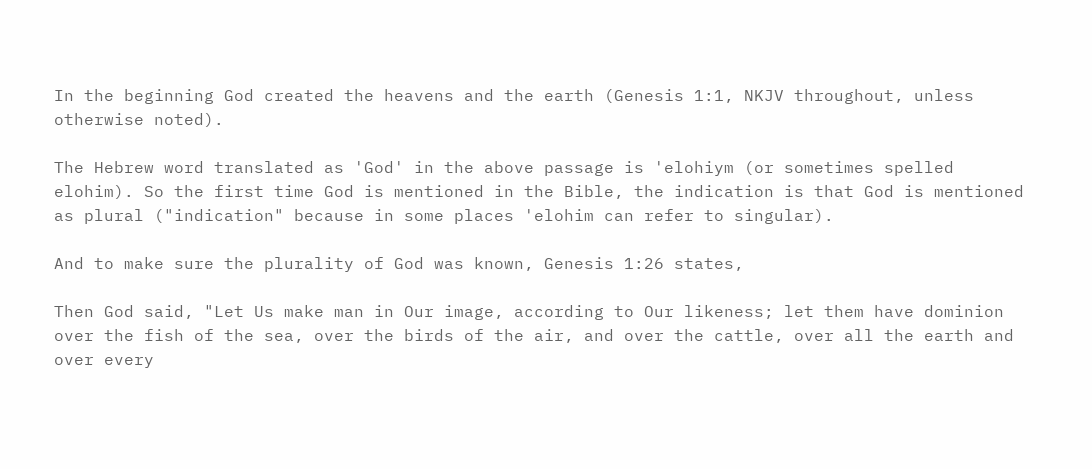In the beginning God created the heavens and the earth (Genesis 1:1, NKJV throughout, unless otherwise noted).

The Hebrew word translated as 'God' in the above passage is 'elohiym (or sometimes spelled elohim). So the first time God is mentioned in the Bible, the indication is that God is mentioned as plural ("indication" because in some places 'elohim can refer to singular).

And to make sure the plurality of God was known, Genesis 1:26 states,

Then God said, "Let Us make man in Our image, according to Our likeness; let them have dominion over the fish of the sea, over the birds of the air, and over the cattle, over all the earth and over every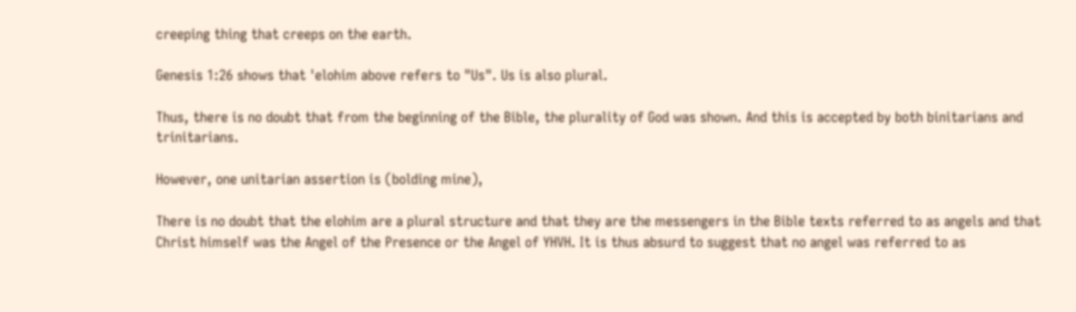creeping thing that creeps on the earth.

Genesis 1:26 shows that 'elohim above refers to "Us". Us is also plural.

Thus, there is no doubt that from the beginning of the Bible, the plurality of God was shown. And this is accepted by both binitarians and trinitarians.

However, one unitarian assertion is (bolding mine),

There is no doubt that the elohim are a plural structure and that they are the messengers in the Bible texts referred to as angels and that Christ himself was the Angel of the Presence or the Angel of YHVH. It is thus absurd to suggest that no angel was referred to as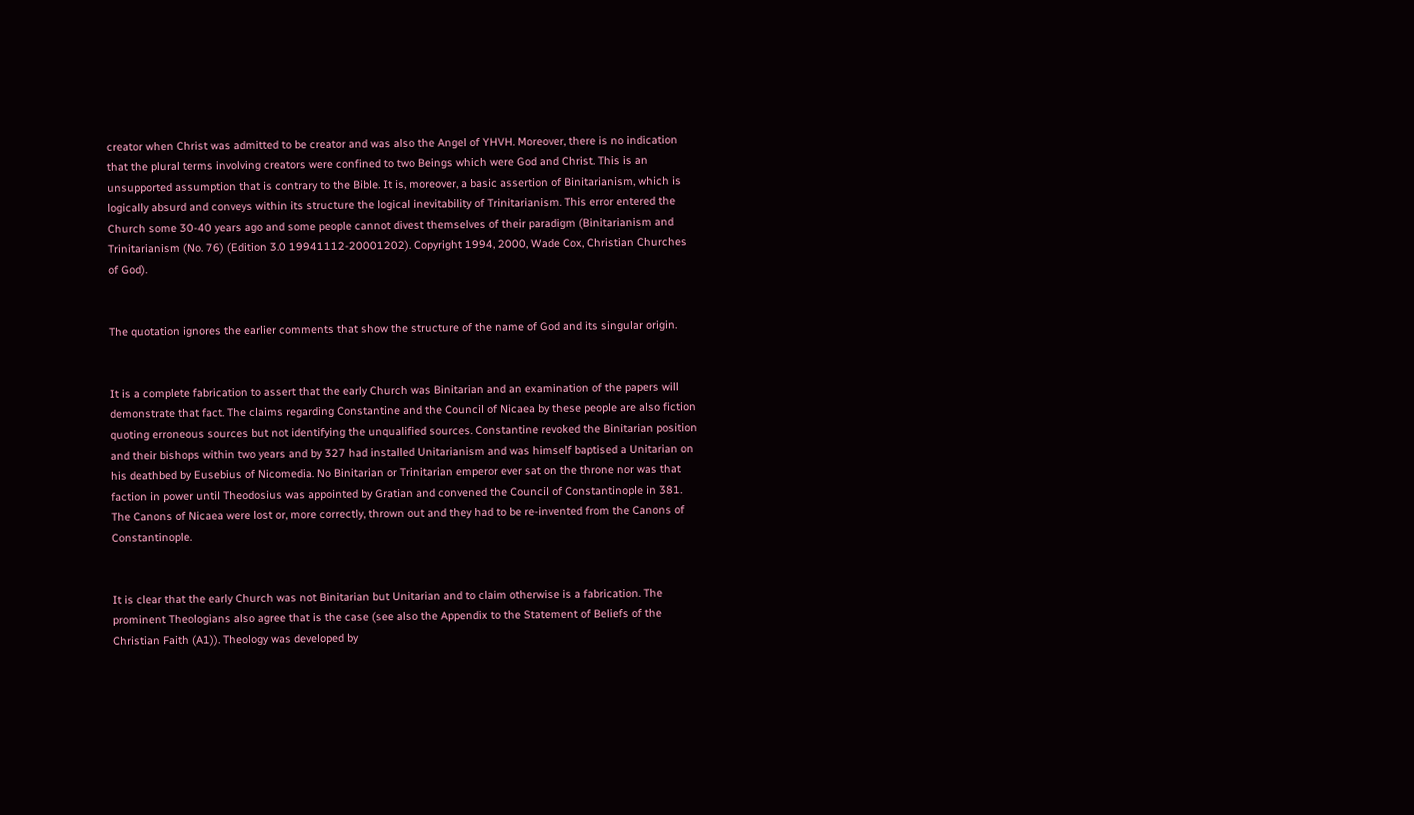creator when Christ was admitted to be creator and was also the Angel of YHVH. Moreover, there is no indication that the plural terms involving creators were confined to two Beings which were God and Christ. This is an unsupported assumption that is contrary to the Bible. It is, moreover, a basic assertion of Binitarianism, which is logically absurd and conveys within its structure the logical inevitability of Trinitarianism. This error entered the Church some 30-40 years ago and some people cannot divest themselves of their paradigm (Binitarianism and Trinitarianism (No. 76) (Edition 3.0 19941112-20001202). Copyright 1994, 2000, Wade Cox, Christian Churches of God).


The quotation ignores the earlier comments that show the structure of the name of God and its singular origin.


It is a complete fabrication to assert that the early Church was Binitarian and an examination of the papers will demonstrate that fact. The claims regarding Constantine and the Council of Nicaea by these people are also fiction quoting erroneous sources but not identifying the unqualified sources. Constantine revoked the Binitarian position and their bishops within two years and by 327 had installed Unitarianism and was himself baptised a Unitarian on his deathbed by Eusebius of Nicomedia. No Binitarian or Trinitarian emperor ever sat on the throne nor was that faction in power until Theodosius was appointed by Gratian and convened the Council of Constantinople in 381. The Canons of Nicaea were lost or, more correctly, thrown out and they had to be re-invented from the Canons of Constantinople.


It is clear that the early Church was not Binitarian but Unitarian and to claim otherwise is a fabrication. The prominent Theologians also agree that is the case (see also the Appendix to the Statement of Beliefs of the Christian Faith (A1)). Theology was developed by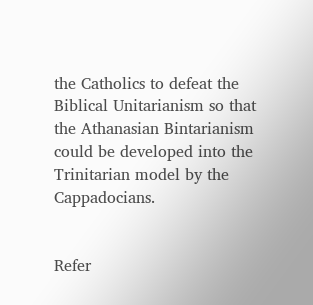the Catholics to defeat the Biblical Unitarianism so that the Athanasian Bintarianism could be developed into the Trinitarian model by the Cappadocians.


Refer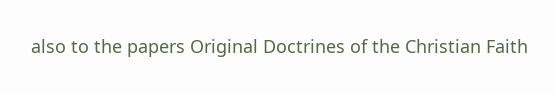also to the papers Original Doctrines of the Christian Faith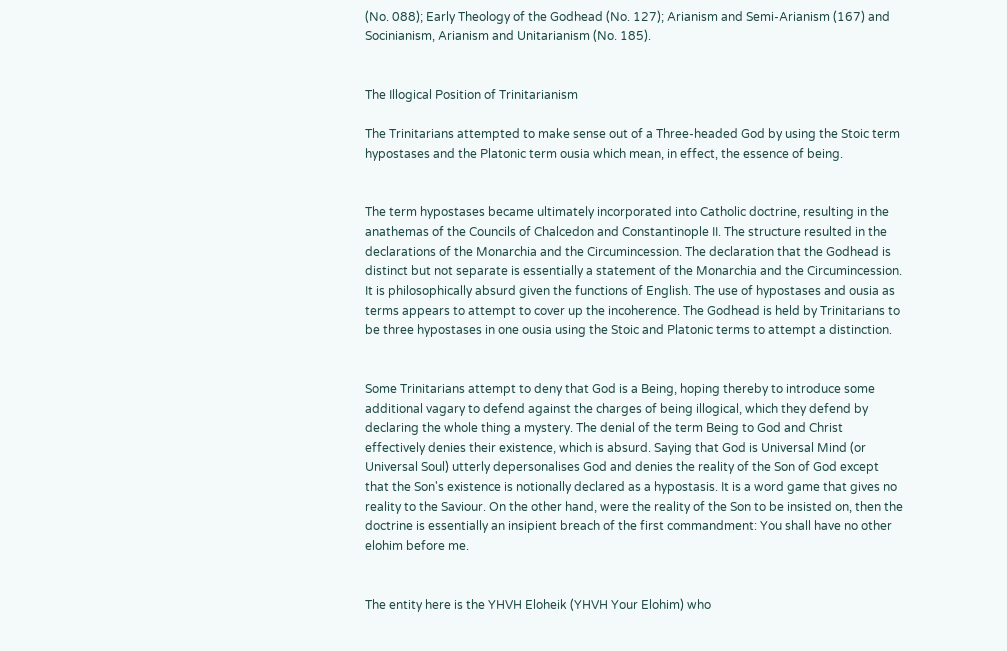(No. 088); Early Theology of the Godhead (No. 127); Arianism and Semi-Arianism (167) and Socinianism, Arianism and Unitarianism (No. 185).


The Illogical Position of Trinitarianism

The Trinitarians attempted to make sense out of a Three-headed God by using the Stoic term hypostases and the Platonic term ousia which mean, in effect, the essence of being.


The term hypostases became ultimately incorporated into Catholic doctrine, resulting in the anathemas of the Councils of Chalcedon and Constantinople II. The structure resulted in the declarations of the Monarchia and the Circumincession. The declaration that the Godhead is distinct but not separate is essentially a statement of the Monarchia and the Circumincession. It is philosophically absurd given the functions of English. The use of hypostases and ousia as terms appears to attempt to cover up the incoherence. The Godhead is held by Trinitarians to be three hypostases in one ousia using the Stoic and Platonic terms to attempt a distinction.


Some Trinitarians attempt to deny that God is a Being, hoping thereby to introduce some additional vagary to defend against the charges of being illogical, which they defend by declaring the whole thing a mystery. The denial of the term Being to God and Christ effectively denies their existence, which is absurd. Saying that God is Universal Mind (or Universal Soul) utterly depersonalises God and denies the reality of the Son of God except that the Son's existence is notionally declared as a hypostasis. It is a word game that gives no reality to the Saviour. On the other hand, were the reality of the Son to be insisted on, then the doctrine is essentially an insipient breach of the first commandment: You shall have no other elohim before me.


The entity here is the YHVH Eloheik (YHVH Your Elohim) who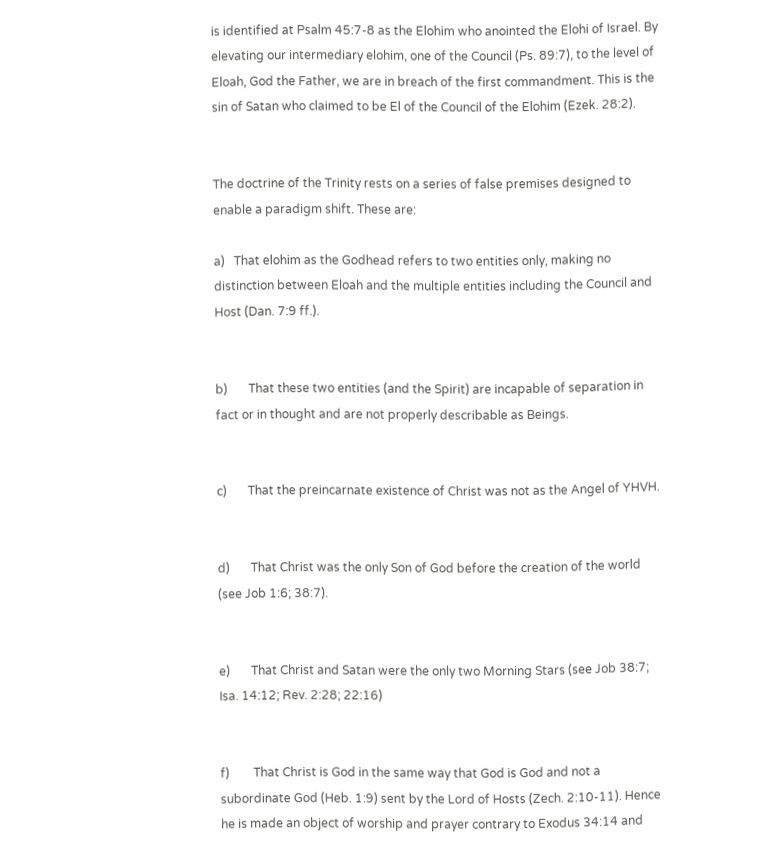is identified at Psalm 45:7-8 as the Elohim who anointed the Elohi of Israel. By elevating our intermediary elohim, one of the Council (Ps. 89:7), to the level of Eloah, God the Father, we are in breach of the first commandment. This is the sin of Satan who claimed to be El of the Council of the Elohim (Ezek. 28:2).


The doctrine of the Trinity rests on a series of false premises designed to enable a paradigm shift. These are:

a)   That elohim as the Godhead refers to two entities only, making no distinction between Eloah and the multiple entities including the Council and Host (Dan. 7:9 ff.).


b)       That these two entities (and the Spirit) are incapable of separation in fact or in thought and are not properly describable as Beings.


c)       That the preincarnate existence of Christ was not as the Angel of YHVH.


d)       That Christ was the only Son of God before the creation of the world (see Job 1:6; 38:7).


e)       That Christ and Satan were the only two Morning Stars (see Job 38:7; Isa. 14:12; Rev. 2:28; 22:16)


f)        That Christ is God in the same way that God is God and not a subordinate God (Heb. 1:9) sent by the Lord of Hosts (Zech. 2:10-11). Hence he is made an object of worship and prayer contrary to Exodus 34:14 and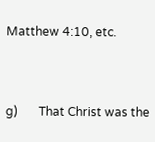Matthew 4:10, etc.


g)       That Christ was the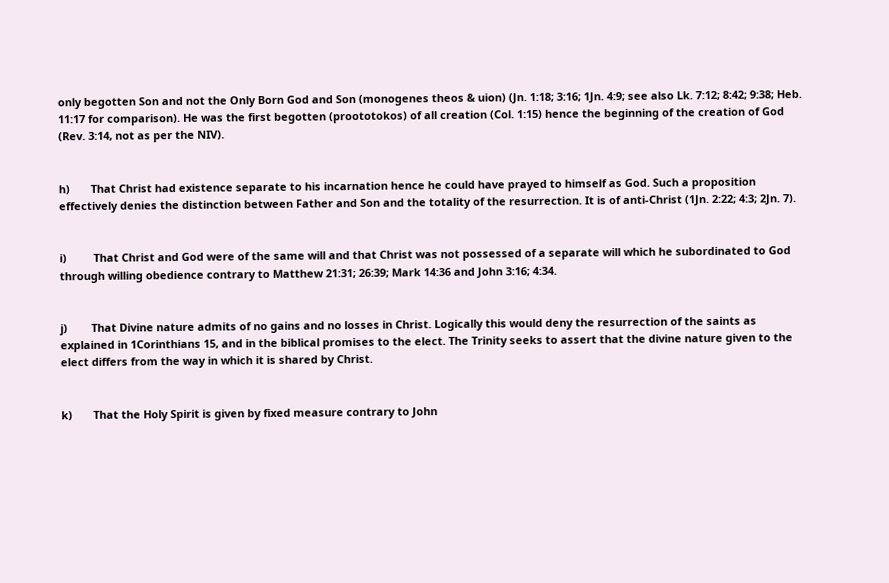only begotten Son and not the Only Born God and Son (monogenes theos & uion) (Jn. 1:18; 3:16; 1Jn. 4:9; see also Lk. 7:12; 8:42; 9:38; Heb. 11:17 for comparison). He was the first begotten (proototokos) of all creation (Col. 1:15) hence the beginning of the creation of God (Rev. 3:14, not as per the NIV).


h)       That Christ had existence separate to his incarnation hence he could have prayed to himself as God. Such a proposition effectively denies the distinction between Father and Son and the totality of the resurrection. It is of anti-Christ (1Jn. 2:22; 4:3; 2Jn. 7).


i)         That Christ and God were of the same will and that Christ was not possessed of a separate will which he subordinated to God through willing obedience contrary to Matthew 21:31; 26:39; Mark 14:36 and John 3:16; 4:34.


j)        That Divine nature admits of no gains and no losses in Christ. Logically this would deny the resurrection of the saints as explained in 1Corinthians 15, and in the biblical promises to the elect. The Trinity seeks to assert that the divine nature given to the elect differs from the way in which it is shared by Christ.


k)       That the Holy Spirit is given by fixed measure contrary to John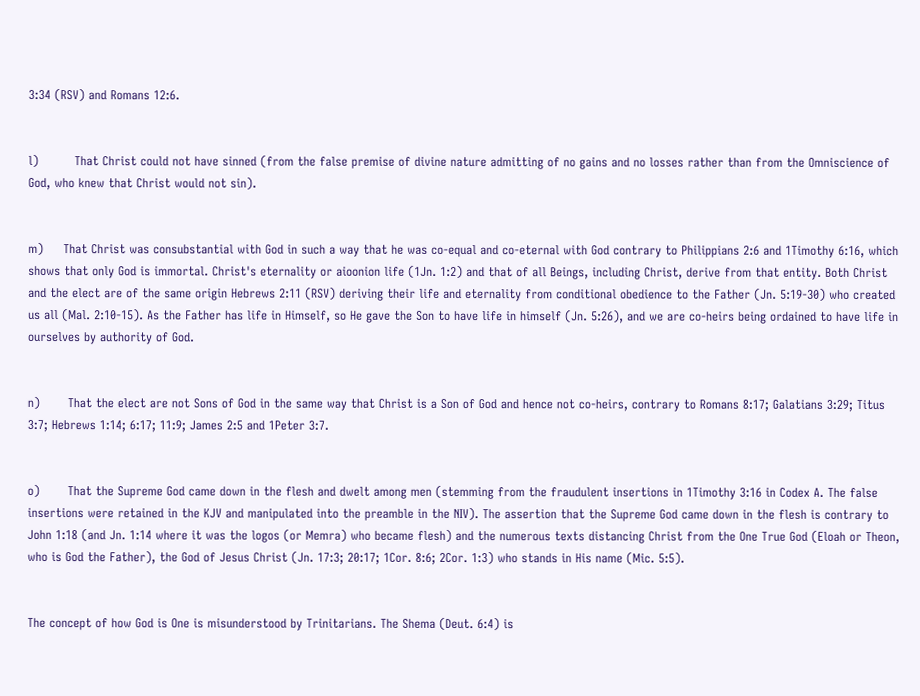3:34 (RSV) and Romans 12:6.


l)         That Christ could not have sinned (from the false premise of divine nature admitting of no gains and no losses rather than from the Omniscience of God, who knew that Christ would not sin).


m)     That Christ was consubstantial with God in such a way that he was co-equal and co-eternal with God contrary to Philippians 2:6 and 1Timothy 6:16, which shows that only God is immortal. Christ's eternality or aioonion life (1Jn. 1:2) and that of all Beings, including Christ, derive from that entity. Both Christ and the elect are of the same origin Hebrews 2:11 (RSV) deriving their life and eternality from conditional obedience to the Father (Jn. 5:19-30) who created us all (Mal. 2:10-15). As the Father has life in Himself, so He gave the Son to have life in himself (Jn. 5:26), and we are co-heirs being ordained to have life in ourselves by authority of God.


n)       That the elect are not Sons of God in the same way that Christ is a Son of God and hence not co-heirs, contrary to Romans 8:17; Galatians 3:29; Titus 3:7; Hebrews 1:14; 6:17; 11:9; James 2:5 and 1Peter 3:7.


o)       That the Supreme God came down in the flesh and dwelt among men (stemming from the fraudulent insertions in 1Timothy 3:16 in Codex A. The false insertions were retained in the KJV and manipulated into the preamble in the NIV). The assertion that the Supreme God came down in the flesh is contrary to John 1:18 (and Jn. 1:14 where it was the logos (or Memra) who became flesh) and the numerous texts distancing Christ from the One True God (Eloah or Theon, who is God the Father), the God of Jesus Christ (Jn. 17:3; 20:17; 1Cor. 8:6; 2Cor. 1:3) who stands in His name (Mic. 5:5).


The concept of how God is One is misunderstood by Trinitarians. The Shema (Deut. 6:4) is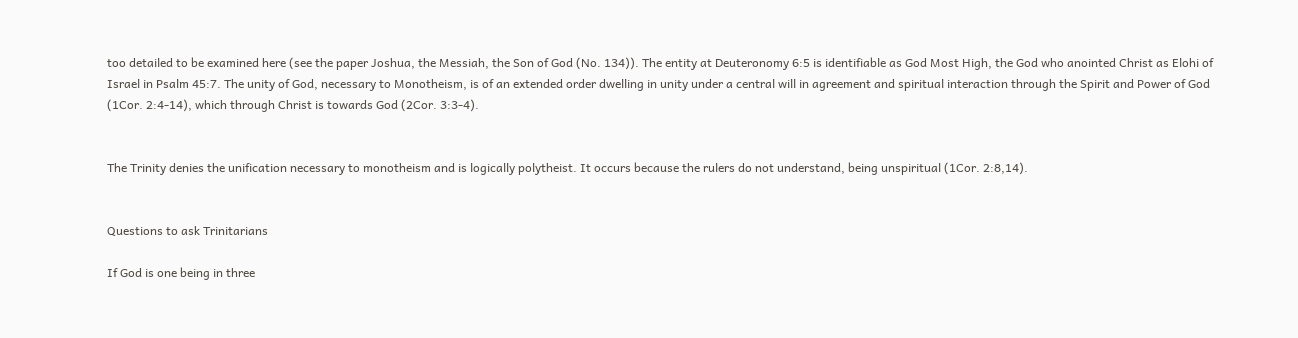too detailed to be examined here (see the paper Joshua, the Messiah, the Son of God (No. 134)). The entity at Deuteronomy 6:5 is identifiable as God Most High, the God who anointed Christ as Elohi of Israel in Psalm 45:7. The unity of God, necessary to Monotheism, is of an extended order dwelling in unity under a central will in agreement and spiritual interaction through the Spirit and Power of God (1Cor. 2:4-14), which through Christ is towards God (2Cor. 3:3-4).


The Trinity denies the unification necessary to monotheism and is logically polytheist. It occurs because the rulers do not understand, being unspiritual (1Cor. 2:8,14).


Questions to ask Trinitarians

If God is one being in three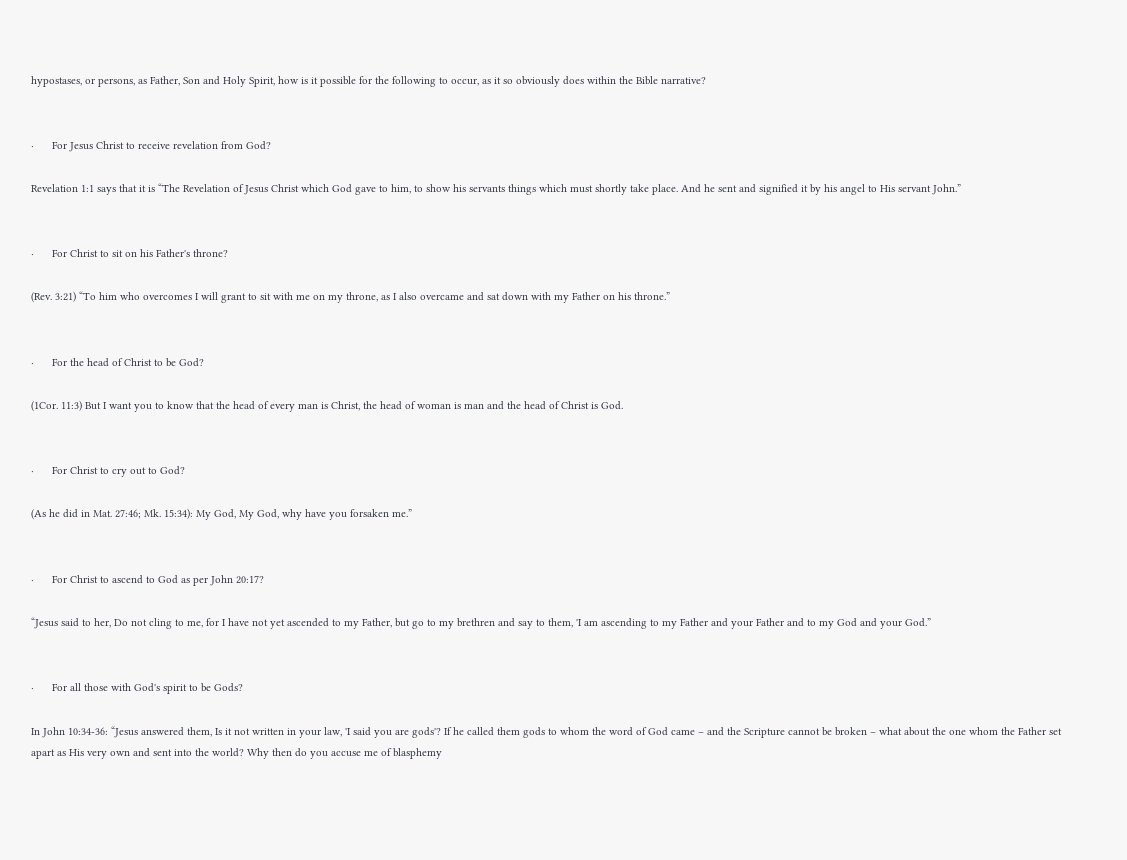hypostases, or persons, as Father, Son and Holy Spirit, how is it possible for the following to occur, as it so obviously does within the Bible narrative?


·      For Jesus Christ to receive revelation from God?

Revelation 1:1 says that it is “The Revelation of Jesus Christ which God gave to him, to show his servants things which must shortly take place. And he sent and signified it by his angel to His servant John.”


·      For Christ to sit on his Father's throne?

(Rev. 3:21) “To him who overcomes I will grant to sit with me on my throne, as I also overcame and sat down with my Father on his throne.”


·      For the head of Christ to be God?

(1Cor. 11:3) But I want you to know that the head of every man is Christ, the head of woman is man and the head of Christ is God.


·      For Christ to cry out to God?

(As he did in Mat. 27:46; Mk. 15:34): My God, My God, why have you forsaken me.”


·      For Christ to ascend to God as per John 20:17?

“Jesus said to her, Do not cling to me, for I have not yet ascended to my Father, but go to my brethren and say to them, 'I am ascending to my Father and your Father and to my God and your God.”


·      For all those with God's spirit to be Gods?

In John 10:34-36: “Jesus answered them, Is it not written in your law, 'I said you are gods'? If he called them gods to whom the word of God came – and the Scripture cannot be broken – what about the one whom the Father set apart as His very own and sent into the world? Why then do you accuse me of blasphemy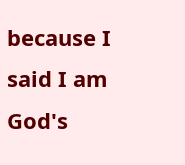because I said I am God's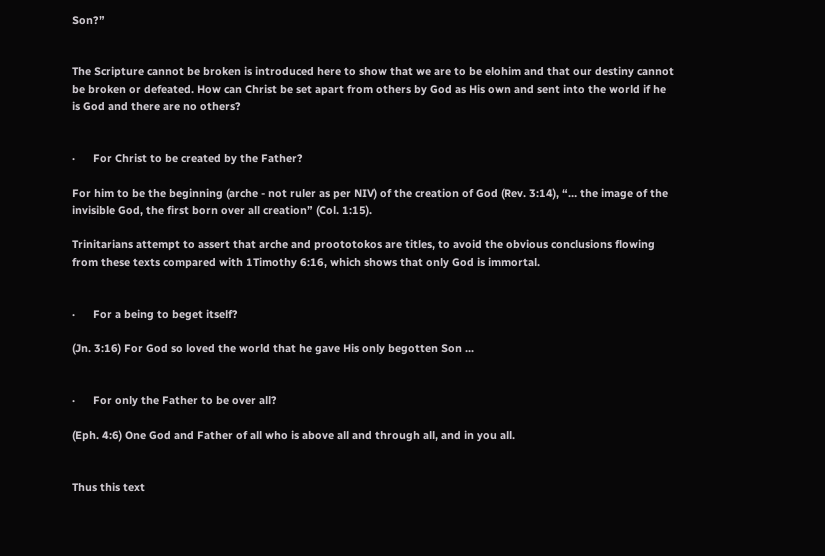Son?”


The Scripture cannot be broken is introduced here to show that we are to be elohim and that our destiny cannot be broken or defeated. How can Christ be set apart from others by God as His own and sent into the world if he is God and there are no others?


·      For Christ to be created by the Father?

For him to be the beginning (arche - not ruler as per NIV) of the creation of God (Rev. 3:14), “… the image of the invisible God, the first born over all creation” (Col. 1:15).

Trinitarians attempt to assert that arche and proototokos are titles, to avoid the obvious conclusions flowing from these texts compared with 1Timothy 6:16, which shows that only God is immortal.


·      For a being to beget itself?

(Jn. 3:16) For God so loved the world that he gave His only begotten Son ...


·      For only the Father to be over all?

(Eph. 4:6) One God and Father of all who is above all and through all, and in you all.


Thus this text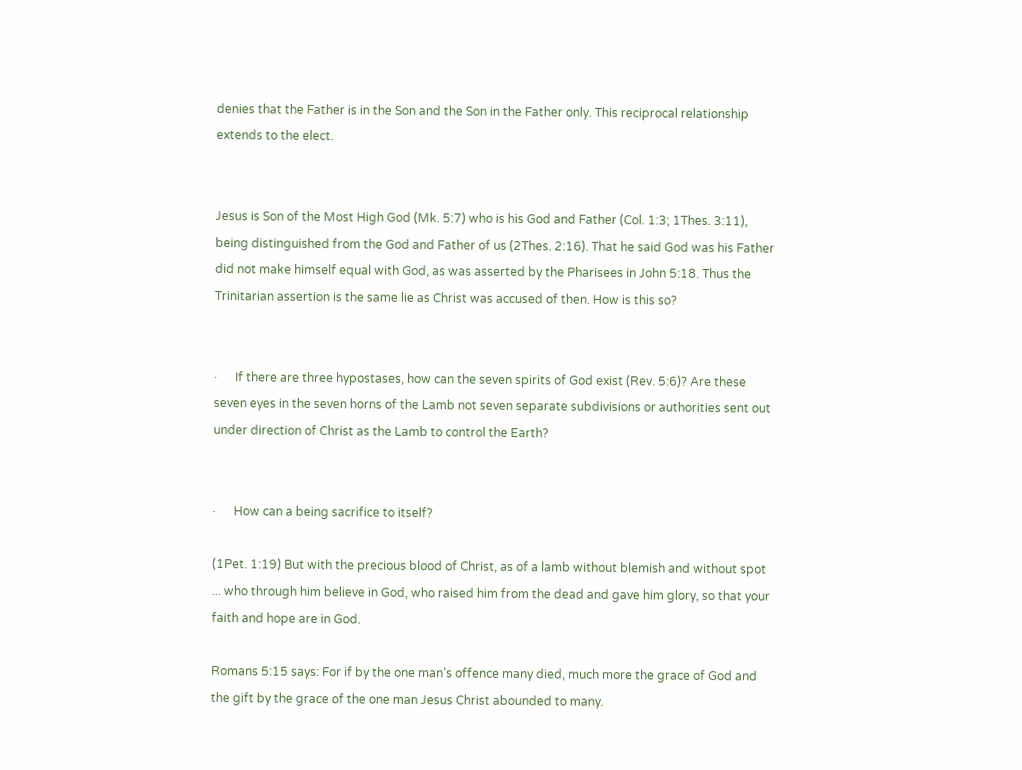denies that the Father is in the Son and the Son in the Father only. This reciprocal relationship extends to the elect.


Jesus is Son of the Most High God (Mk. 5:7) who is his God and Father (Col. 1:3; 1Thes. 3:11), being distinguished from the God and Father of us (2Thes. 2:16). That he said God was his Father did not make himself equal with God, as was asserted by the Pharisees in John 5:18. Thus the Trinitarian assertion is the same lie as Christ was accused of then. How is this so?


·      If there are three hypostases, how can the seven spirits of God exist (Rev. 5:6)? Are these seven eyes in the seven horns of the Lamb not seven separate subdivisions or authorities sent out under direction of Christ as the Lamb to control the Earth?


·      How can a being sacrifice to itself?

(1Pet. 1:19) But with the precious blood of Christ, as of a lamb without blemish and without spot ... who through him believe in God, who raised him from the dead and gave him glory, so that your faith and hope are in God.

Romans 5:15 says: For if by the one man’s offence many died, much more the grace of God and the gift by the grace of the one man Jesus Christ abounded to many.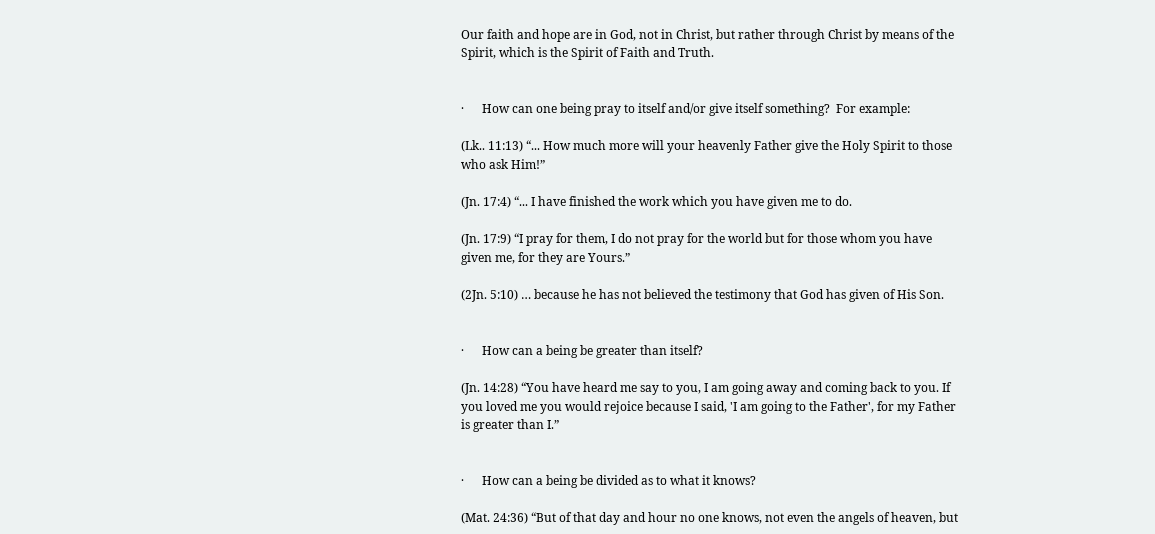Our faith and hope are in God, not in Christ, but rather through Christ by means of the Spirit, which is the Spirit of Faith and Truth.


·      How can one being pray to itself and/or give itself something?  For example:

(Lk.. 11:13) “... How much more will your heavenly Father give the Holy Spirit to those who ask Him!”

(Jn. 17:4) “... I have finished the work which you have given me to do.

(Jn. 17:9) “I pray for them, I do not pray for the world but for those whom you have given me, for they are Yours.”

(2Jn. 5:10) … because he has not believed the testimony that God has given of His Son.


·      How can a being be greater than itself?

(Jn. 14:28) “You have heard me say to you, I am going away and coming back to you. If you loved me you would rejoice because I said, 'I am going to the Father', for my Father is greater than I.”


·      How can a being be divided as to what it knows?

(Mat. 24:36) “But of that day and hour no one knows, not even the angels of heaven, but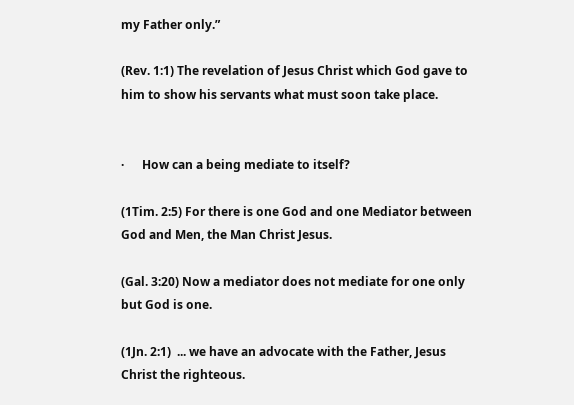my Father only.”

(Rev. 1:1) The revelation of Jesus Christ which God gave to him to show his servants what must soon take place.


·      How can a being mediate to itself?

(1Tim. 2:5) For there is one God and one Mediator between God and Men, the Man Christ Jesus.

(Gal. 3:20) Now a mediator does not mediate for one only but God is one.

(1Jn. 2:1)  ... we have an advocate with the Father, Jesus Christ the righteous.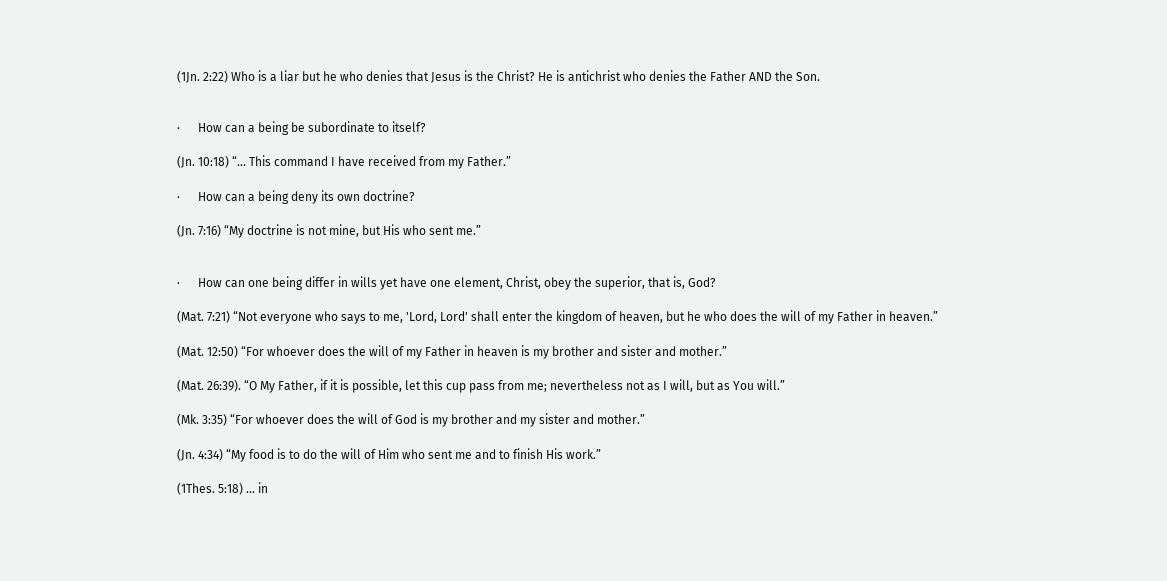(1Jn. 2:22) Who is a liar but he who denies that Jesus is the Christ? He is antichrist who denies the Father AND the Son.


·      How can a being be subordinate to itself?

(Jn. 10:18) “... This command I have received from my Father.”

·      How can a being deny its own doctrine?

(Jn. 7:16) “My doctrine is not mine, but His who sent me.”


·      How can one being differ in wills yet have one element, Christ, obey the superior, that is, God?

(Mat. 7:21) “Not everyone who says to me, 'Lord, Lord' shall enter the kingdom of heaven, but he who does the will of my Father in heaven.”

(Mat. 12:50) “For whoever does the will of my Father in heaven is my brother and sister and mother.”

(Mat. 26:39). “O My Father, if it is possible, let this cup pass from me; nevertheless not as I will, but as You will.”

(Mk. 3:35) “For whoever does the will of God is my brother and my sister and mother.”

(Jn. 4:34) “My food is to do the will of Him who sent me and to finish His work.”

(1Thes. 5:18) ... in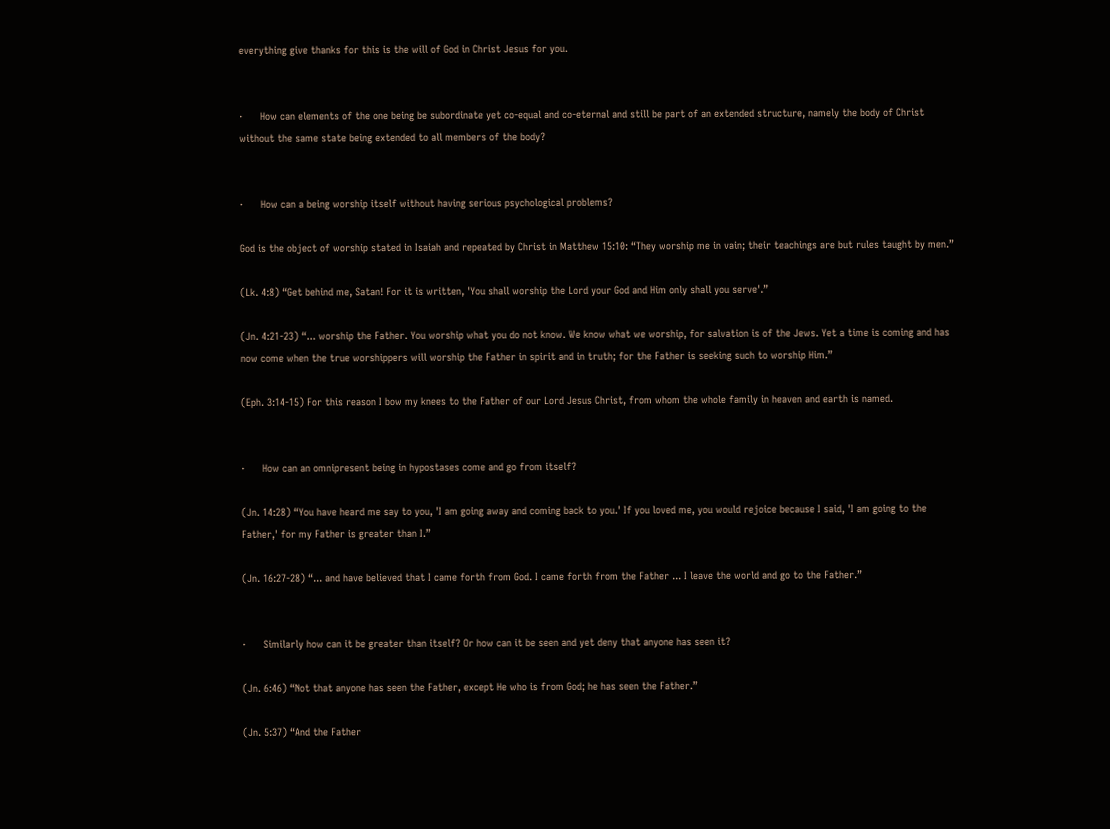everything give thanks for this is the will of God in Christ Jesus for you.


·      How can elements of the one being be subordinate yet co-equal and co-eternal and still be part of an extended structure, namely the body of Christ without the same state being extended to all members of the body?


·      How can a being worship itself without having serious psychological problems?

God is the object of worship stated in Isaiah and repeated by Christ in Matthew 15:10: “They worship me in vain; their teachings are but rules taught by men.”

(Lk. 4:8) “Get behind me, Satan! For it is written, 'You shall worship the Lord your God and Him only shall you serve'.”

(Jn. 4:21-23) “... worship the Father. You worship what you do not know. We know what we worship, for salvation is of the Jews. Yet a time is coming and has now come when the true worshippers will worship the Father in spirit and in truth; for the Father is seeking such to worship Him.”

(Eph. 3:14-15) For this reason I bow my knees to the Father of our Lord Jesus Christ, from whom the whole family in heaven and earth is named.


·      How can an omnipresent being in hypostases come and go from itself?

(Jn. 14:28) “You have heard me say to you, 'I am going away and coming back to you.' If you loved me, you would rejoice because I said, 'I am going to the Father,' for my Father is greater than I.”

(Jn. 16:27-28) “... and have believed that I came forth from God. I came forth from the Father ... I leave the world and go to the Father.”


·      Similarly how can it be greater than itself? Or how can it be seen and yet deny that anyone has seen it?

(Jn. 6:46) “Not that anyone has seen the Father, except He who is from God; he has seen the Father.”

(Jn. 5:37) “And the Father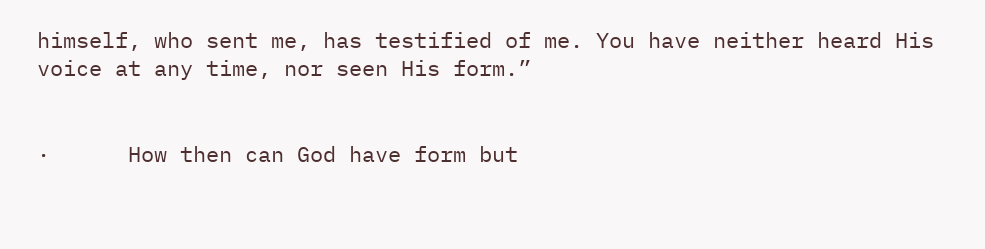himself, who sent me, has testified of me. You have neither heard His voice at any time, nor seen His form.”


·      How then can God have form but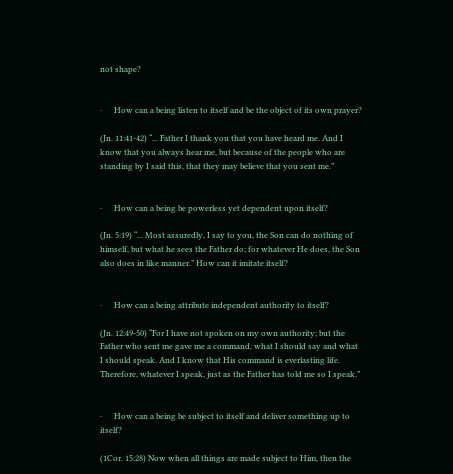not shape?


·      How can a being listen to itself and be the object of its own prayer?

(Jn. 11:41-42) “... Father I thank you that you have heard me. And I know that you always hear me, but because of the people who are standing by I said this, that they may believe that you sent me.”


·      How can a being be powerless yet dependent upon itself?

(Jn. 5:19) “... Most assuredly, I say to you, the Son can do nothing of himself, but what he sees the Father do; for whatever He does, the Son also does in like manner.” How can it imitate itself?


·      How can a being attribute independent authority to itself?

(Jn. 12:49-50) “For I have not spoken on my own authority; but the Father who sent me gave me a command, what I should say and what I should speak. And I know that His command is everlasting life. Therefore, whatever I speak, just as the Father has told me so I speak.”


·      How can a being be subject to itself and deliver something up to itself?

(1Cor. 15:28) Now when all things are made subject to Him, then the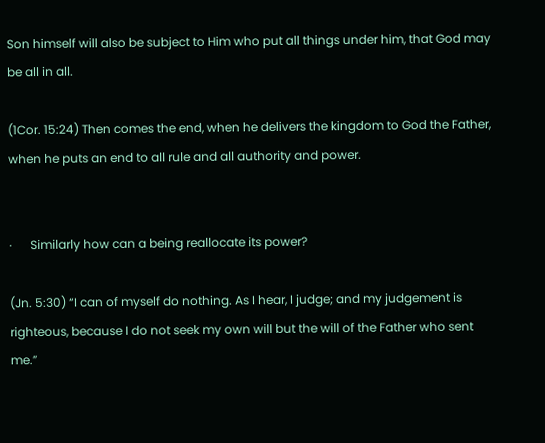Son himself will also be subject to Him who put all things under him, that God may be all in all.

(1Cor. 15:24) Then comes the end, when he delivers the kingdom to God the Father, when he puts an end to all rule and all authority and power.


·      Similarly how can a being reallocate its power?

(Jn. 5:30) “I can of myself do nothing. As I hear, I judge; and my judgement is righteous, because I do not seek my own will but the will of the Father who sent me.”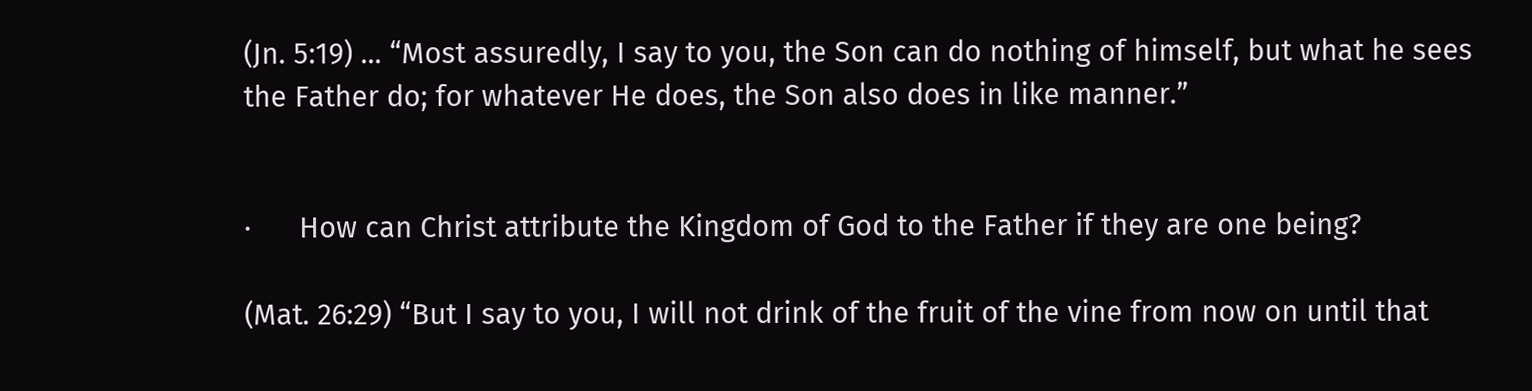(Jn. 5:19) ... “Most assuredly, I say to you, the Son can do nothing of himself, but what he sees the Father do; for whatever He does, the Son also does in like manner.”


·      How can Christ attribute the Kingdom of God to the Father if they are one being?

(Mat. 26:29) “But I say to you, I will not drink of the fruit of the vine from now on until that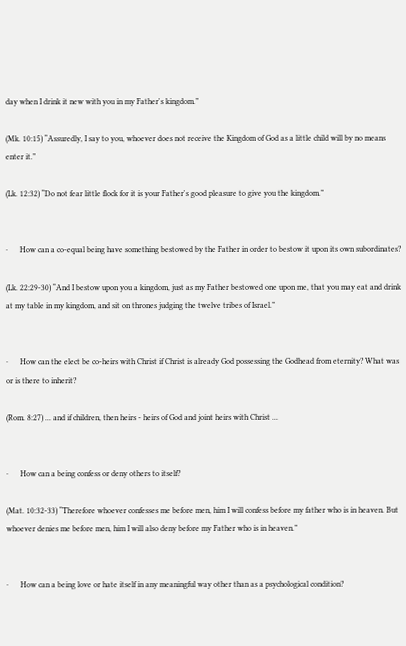day when I drink it new with you in my Father's kingdom.”

(Mk. 10:15) “Assuredly, I say to you, whoever does not receive the Kingdom of God as a little child will by no means enter it.”

(Lk. 12:32) “Do not fear little flock for it is your Father's good pleasure to give you the kingdom.”


·      How can a co-equal being have something bestowed by the Father in order to bestow it upon its own subordinates?

(Lk. 22:29-30) “And I bestow upon you a kingdom, just as my Father bestowed one upon me, that you may eat and drink at my table in my kingdom, and sit on thrones judging the twelve tribes of Israel.”


·      How can the elect be co-heirs with Christ if Christ is already God possessing the Godhead from eternity? What was or is there to inherit?

(Rom. 8:27) ... and if children, then heirs - heirs of God and joint heirs with Christ ...


·      How can a being confess or deny others to itself?

(Mat. 10:32-33) “Therefore whoever confesses me before men, him I will confess before my father who is in heaven. But whoever denies me before men, him I will also deny before my Father who is in heaven.”


·      How can a being love or hate itself in any meaningful way other than as a psychological condition?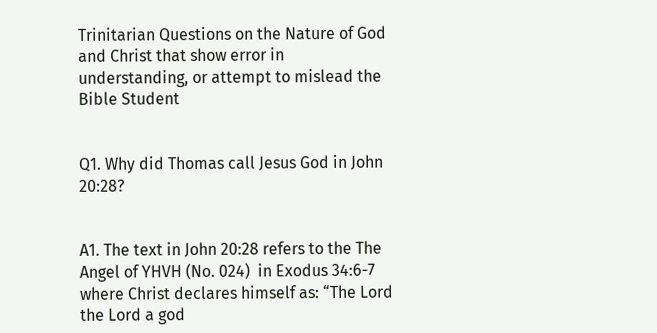Trinitarian Questions on the Nature of God and Christ that show error in understanding, or attempt to mislead the Bible Student


Q1. Why did Thomas call Jesus God in John 20:28?


A1. The text in John 20:28 refers to the The Angel of YHVH (No. 024)  in Exodus 34:6-7 where Christ declares himself as: “The Lord the Lord a god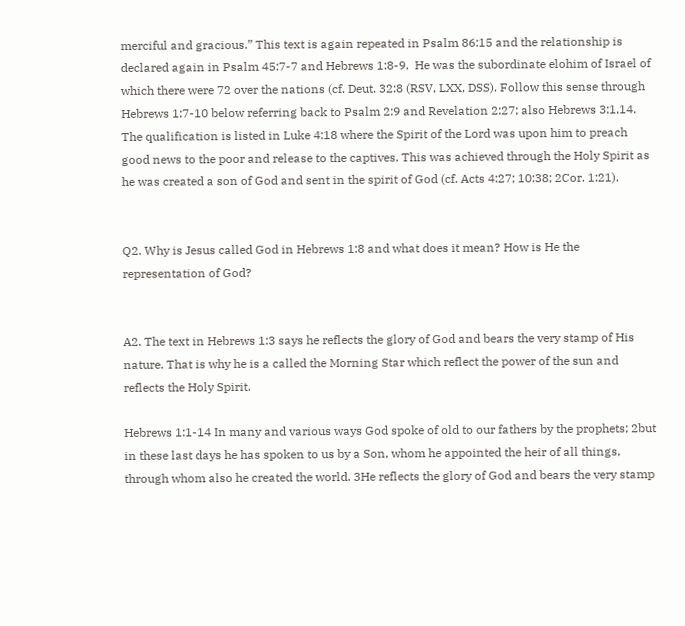merciful and gracious.” This text is again repeated in Psalm 86:15 and the relationship is declared again in Psalm 45:7-7 and Hebrews 1:8-9.  He was the subordinate elohim of Israel of which there were 72 over the nations (cf. Deut. 32:8 (RSV, LXX, DSS). Follow this sense through Hebrews 1:7-10 below referring back to Psalm 2:9 and Revelation 2:27; also Hebrews 3:1,14. The qualification is listed in Luke 4:18 where the Spirit of the Lord was upon him to preach good news to the poor and release to the captives. This was achieved through the Holy Spirit as he was created a son of God and sent in the spirit of God (cf. Acts 4:27; 10:38; 2Cor. 1:21).


Q2. Why is Jesus called God in Hebrews 1:8 and what does it mean? How is He the representation of God?


A2. The text in Hebrews 1:3 says he reflects the glory of God and bears the very stamp of His nature. That is why he is a called the Morning Star which reflect the power of the sun and reflects the Holy Spirit.

Hebrews 1:1-14 In many and various ways God spoke of old to our fathers by the prophets; 2but in these last days he has spoken to us by a Son, whom he appointed the heir of all things, through whom also he created the world. 3He reflects the glory of God and bears the very stamp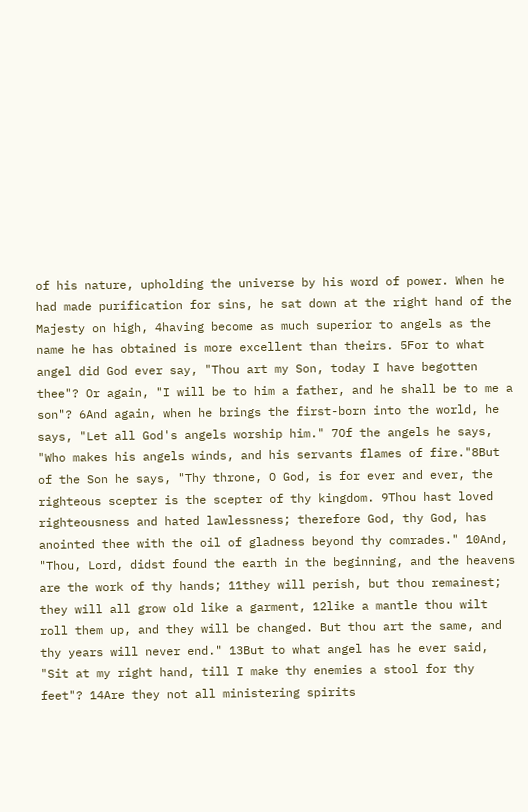of his nature, upholding the universe by his word of power. When he had made purification for sins, he sat down at the right hand of the Majesty on high, 4having become as much superior to angels as the name he has obtained is more excellent than theirs. 5For to what angel did God ever say, "Thou art my Son, today I have begotten thee"? Or again, "I will be to him a father, and he shall be to me a son"? 6And again, when he brings the first-born into the world, he says, "Let all God's angels worship him." 7Of the angels he says, "Who makes his angels winds, and his servants flames of fire."8But of the Son he says, "Thy throne, O God, is for ever and ever, the righteous scepter is the scepter of thy kingdom. 9Thou hast loved righteousness and hated lawlessness; therefore God, thy God, has anointed thee with the oil of gladness beyond thy comrades." 10And, "Thou, Lord, didst found the earth in the beginning, and the heavens are the work of thy hands; 11they will perish, but thou remainest; they will all grow old like a garment, 12like a mantle thou wilt roll them up, and they will be changed. But thou art the same, and thy years will never end." 13But to what angel has he ever said, "Sit at my right hand, till I make thy enemies a stool for thy feet"? 14Are they not all ministering spirits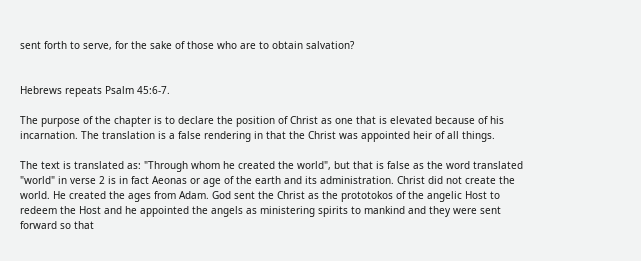sent forth to serve, for the sake of those who are to obtain salvation?


Hebrews repeats Psalm 45:6-7.

The purpose of the chapter is to declare the position of Christ as one that is elevated because of his incarnation. The translation is a false rendering in that the Christ was appointed heir of all things.

The text is translated as: "Through whom he created the world", but that is false as the word translated "world" in verse 2 is in fact Aeonas or age of the earth and its administration. Christ did not create the world. He created the ages from Adam. God sent the Christ as the prototokos of the angelic Host to redeem the Host and he appointed the angels as ministering spirits to mankind and they were sent forward so that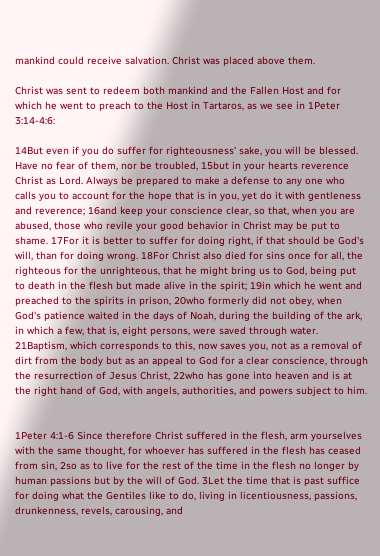mankind could receive salvation. Christ was placed above them.

Christ was sent to redeem both mankind and the Fallen Host and for which he went to preach to the Host in Tartaros, as we see in 1Peter 3:14-4:6:

14But even if you do suffer for righteousness' sake, you will be blessed. Have no fear of them, nor be troubled, 15but in your hearts reverence Christ as Lord. Always be prepared to make a defense to any one who calls you to account for the hope that is in you, yet do it with gentleness and reverence; 16and keep your conscience clear, so that, when you are abused, those who revile your good behavior in Christ may be put to shame. 17For it is better to suffer for doing right, if that should be God's will, than for doing wrong. 18For Christ also died for sins once for all, the righteous for the unrighteous, that he might bring us to God, being put to death in the flesh but made alive in the spirit; 19in which he went and preached to the spirits in prison, 20who formerly did not obey, when God's patience waited in the days of Noah, during the building of the ark, in which a few, that is, eight persons, were saved through water. 21Baptism, which corresponds to this, now saves you, not as a removal of dirt from the body but as an appeal to God for a clear conscience, through the resurrection of Jesus Christ, 22who has gone into heaven and is at the right hand of God, with angels, authorities, and powers subject to him.


1Peter 4:1-6 Since therefore Christ suffered in the flesh, arm yourselves with the same thought, for whoever has suffered in the flesh has ceased from sin, 2so as to live for the rest of the time in the flesh no longer by human passions but by the will of God. 3Let the time that is past suffice for doing what the Gentiles like to do, living in licentiousness, passions, drunkenness, revels, carousing, and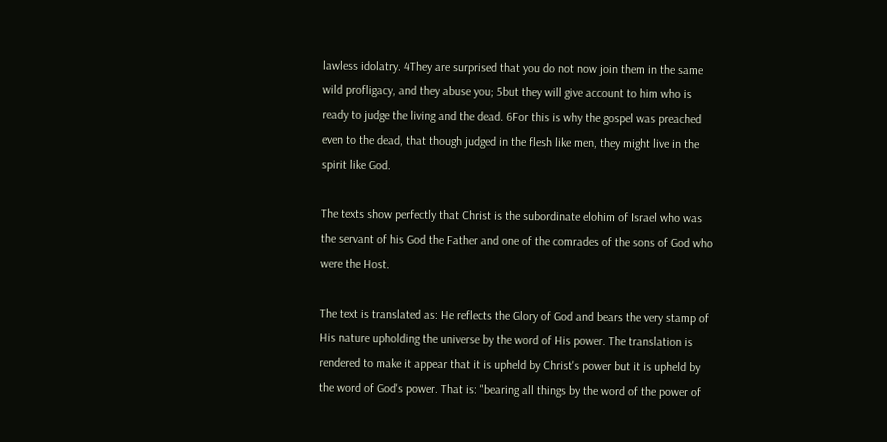lawless idolatry. 4They are surprised that you do not now join them in the same wild profligacy, and they abuse you; 5but they will give account to him who is ready to judge the living and the dead. 6For this is why the gospel was preached even to the dead, that though judged in the flesh like men, they might live in the spirit like God.

The texts show perfectly that Christ is the subordinate elohim of Israel who was the servant of his God the Father and one of the comrades of the sons of God who were the Host.

The text is translated as: He reflects the Glory of God and bears the very stamp of His nature upholding the universe by the word of His power. The translation is rendered to make it appear that it is upheld by Christ's power but it is upheld by the word of God's power. That is: "bearing all things by the word of the power of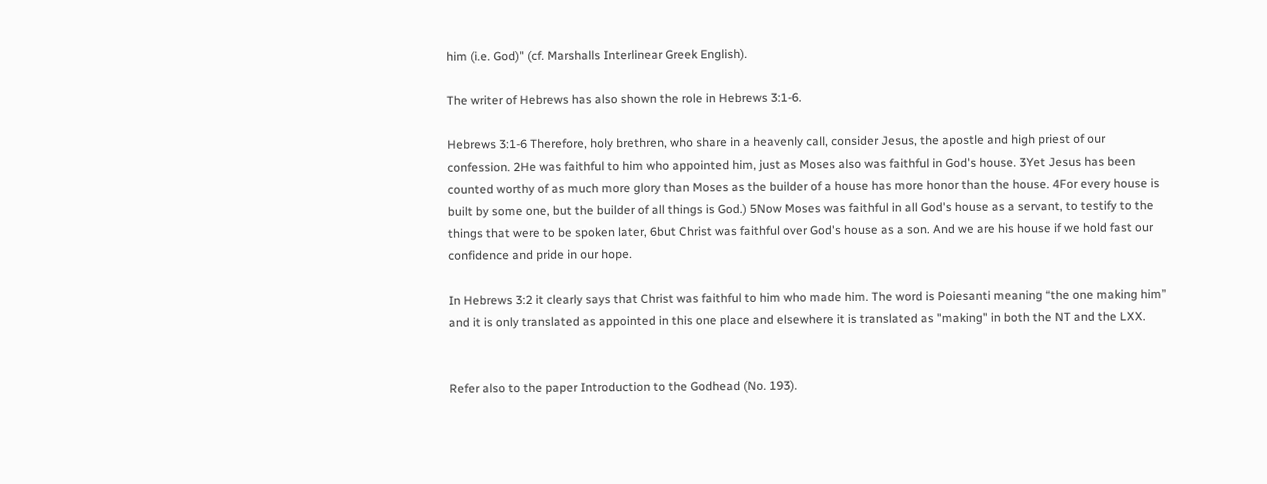him (i.e. God)" (cf. Marshalls Interlinear Greek English).

The writer of Hebrews has also shown the role in Hebrews 3:1-6.

Hebrews 3:1-6 Therefore, holy brethren, who share in a heavenly call, consider Jesus, the apostle and high priest of our confession. 2He was faithful to him who appointed him, just as Moses also was faithful in God's house. 3Yet Jesus has been counted worthy of as much more glory than Moses as the builder of a house has more honor than the house. 4For every house is built by some one, but the builder of all things is God.) 5Now Moses was faithful in all God's house as a servant, to testify to the things that were to be spoken later, 6but Christ was faithful over God's house as a son. And we are his house if we hold fast our confidence and pride in our hope.

In Hebrews 3:2 it clearly says that Christ was faithful to him who made him. The word is Poiesanti meaning “the one making him” and it is only translated as appointed in this one place and elsewhere it is translated as "making" in both the NT and the LXX.


Refer also to the paper Introduction to the Godhead (No. 193).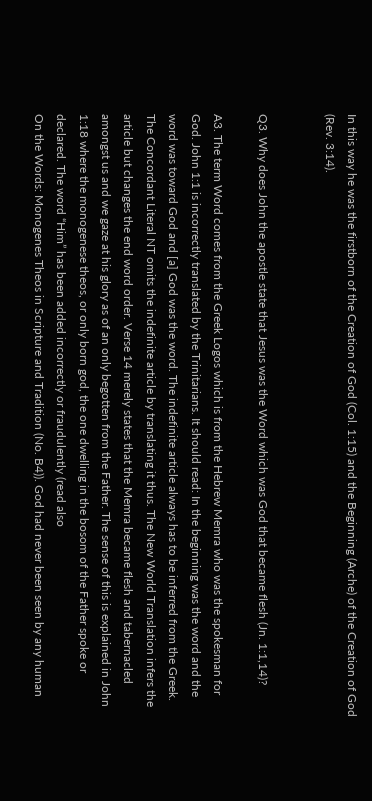In this way he was the firstborn of the Creation of God (Col. 1:15) and the Beginning (Arche) of the Creation of God (Rev. 3:14).


Q3. Why does John the apostle state that Jesus was the Word which was God that became flesh (Jn. 1:1,14)?

A3. The term Word comes from the Greek Logos which is from the Hebrew Memra who was the spokesman for God. John 1:1 is incorrectly translated by the Trinitarians. It should read: In the beginning was the word and the word was toward God and [a] God was the word. The indefinite article always has to be inferred from the Greek. The Concordant Literal NT omits the indefinite article by translating it thus. The New World Translation infers the article but changes the end word order. Verse 14 merely states that the Memra became flesh and tabernacled amongst us and we gaze at his glory as of an only begotten from the Father. The sense of this is explained in John 1:18 where the monogenese theos, or only born god, the one dwelling in the bosom of the Father spoke or declared. The word “Him” has been added incorrectly or fraudulently (read also
On the Words: Monogenes Theos in Scripture and Tradition (No. B4)). God had never been seen by any human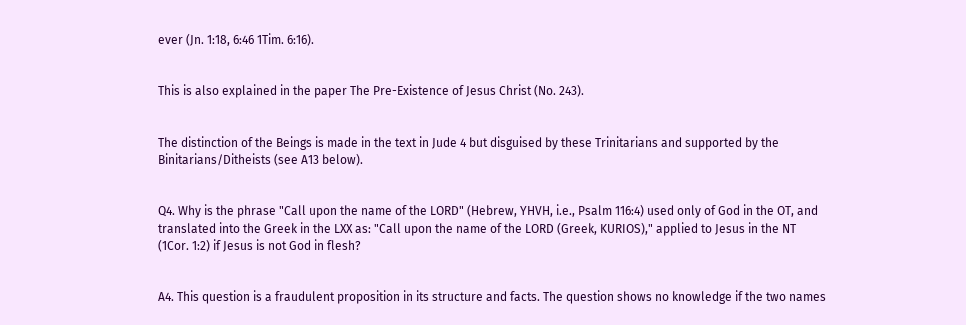ever (Jn. 1:18, 6:46 1Tim. 6:16).


This is also explained in the paper The Pre-Existence of Jesus Christ (No. 243).


The distinction of the Beings is made in the text in Jude 4 but disguised by these Trinitarians and supported by the Binitarians/Ditheists (see A13 below).


Q4. Why is the phrase "Call upon the name of the LORD" (Hebrew, YHVH, i.e., Psalm 116:4) used only of God in the OT, and translated into the Greek in the LXX as: "Call upon the name of the LORD (Greek, KURIOS)," applied to Jesus in the NT (1Cor. 1:2) if Jesus is not God in flesh?


A4. This question is a fraudulent proposition in its structure and facts. The question shows no knowledge if the two names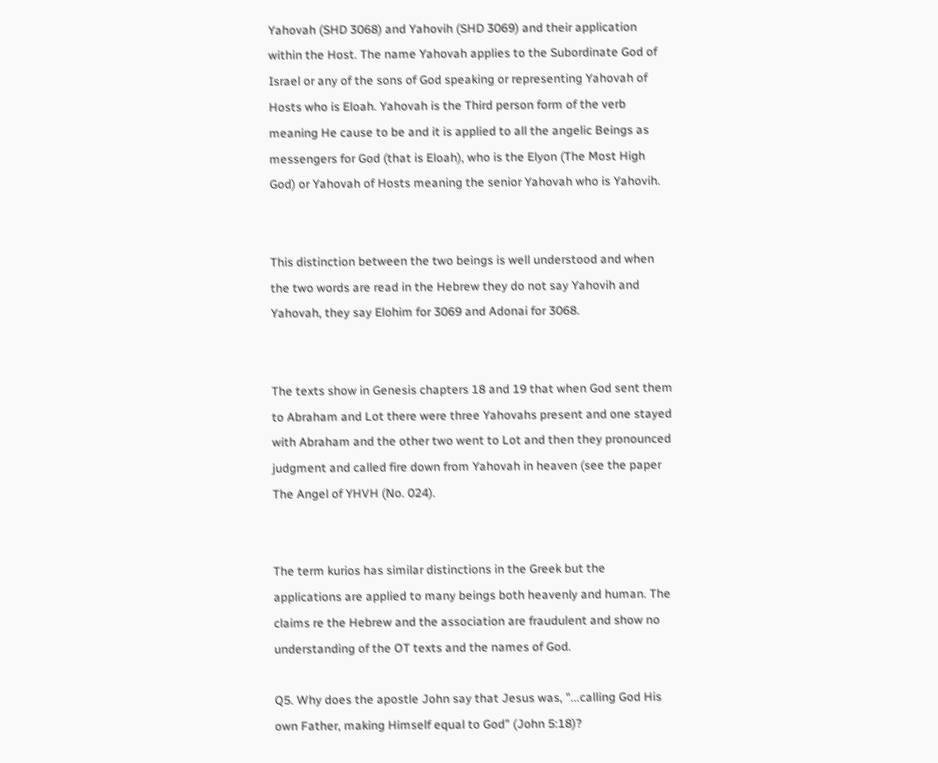Yahovah (SHD 3068) and Yahovih (SHD 3069) and their application within the Host. The name Yahovah applies to the Subordinate God of Israel or any of the sons of God speaking or representing Yahovah of Hosts who is Eloah. Yahovah is the Third person form of the verb meaning He cause to be and it is applied to all the angelic Beings as messengers for God (that is Eloah), who is the Elyon (The Most High God) or Yahovah of Hosts meaning the senior Yahovah who is Yahovih.


This distinction between the two beings is well understood and when the two words are read in the Hebrew they do not say Yahovih and Yahovah, they say Elohim for 3069 and Adonai for 3068.


The texts show in Genesis chapters 18 and 19 that when God sent them to Abraham and Lot there were three Yahovahs present and one stayed with Abraham and the other two went to Lot and then they pronounced judgment and called fire down from Yahovah in heaven (see the paper The Angel of YHVH (No. 024).


The term kurios has similar distinctions in the Greek but the applications are applied to many beings both heavenly and human. The claims re the Hebrew and the association are fraudulent and show no understanding of the OT texts and the names of God.

Q5. Why does the apostle John say that Jesus was, "...calling God His own Father, making Himself equal to God" (John 5:18)?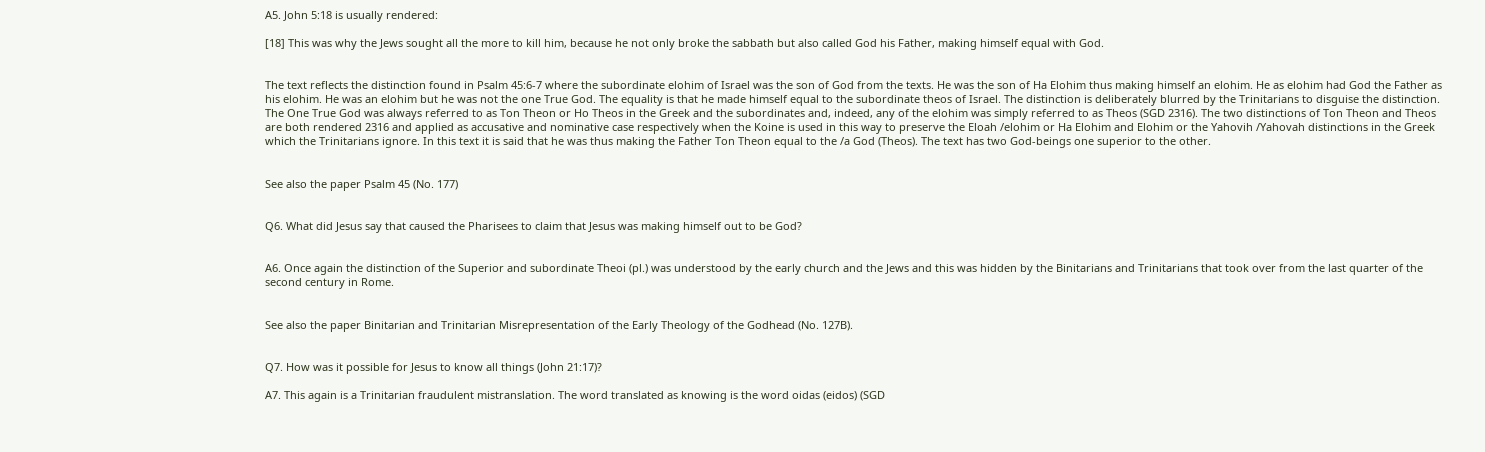A5. John 5:18 is usually rendered:

[18] This was why the Jews sought all the more to kill him, because he not only broke the sabbath but also called God his Father, making himself equal with God.


The text reflects the distinction found in Psalm 45:6-7 where the subordinate elohim of Israel was the son of God from the texts. He was the son of Ha Elohim thus making himself an elohim. He as elohim had God the Father as his elohim. He was an elohim but he was not the one True God. The equality is that he made himself equal to the subordinate theos of Israel. The distinction is deliberately blurred by the Trinitarians to disguise the distinction. The One True God was always referred to as Ton Theon or Ho Theos in the Greek and the subordinates and, indeed, any of the elohim was simply referred to as Theos (SGD 2316). The two distinctions of Ton Theon and Theos are both rendered 2316 and applied as accusative and nominative case respectively when the Koine is used in this way to preserve the Eloah /elohim or Ha Elohim and Elohim or the Yahovih /Yahovah distinctions in the Greek which the Trinitarians ignore. In this text it is said that he was thus making the Father Ton Theon equal to the /a God (Theos). The text has two God-beings one superior to the other.


See also the paper Psalm 45 (No. 177)


Q6. What did Jesus say that caused the Pharisees to claim that Jesus was making himself out to be God?


A6. Once again the distinction of the Superior and subordinate Theoi (pl.) was understood by the early church and the Jews and this was hidden by the Binitarians and Trinitarians that took over from the last quarter of the second century in Rome.


See also the paper Binitarian and Trinitarian Misrepresentation of the Early Theology of the Godhead (No. 127B).


Q7. How was it possible for Jesus to know all things (John 21:17)?

A7. This again is a Trinitarian fraudulent mistranslation. The word translated as knowing is the word oidas (eidos) (SGD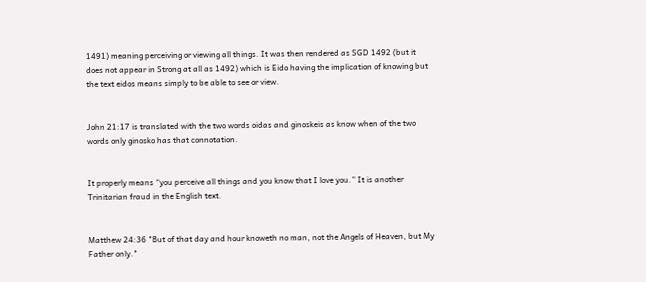1491) meaning perceiving or viewing all things. It was then rendered as SGD 1492 (but it does not appear in Strong at all as 1492) which is Eido having the implication of knowing but the text eidos means simply to be able to see or view.


John 21:17 is translated with the two words oidas and ginoskeis as know when of the two words only ginosko has that connotation.


It properly means “you perceive all things and you know that I love you.” It is another Trinitarian fraud in the English text.


Matthew 24:36 "But of that day and hour knoweth no man, not the Angels of Heaven, but My Father only."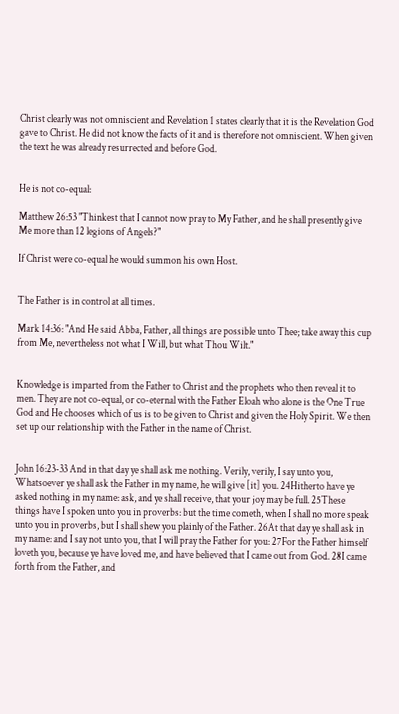Christ clearly was not omniscient and Revelation 1 states clearly that it is the Revelation God gave to Christ. He did not know the facts of it and is therefore not omniscient. When given the text he was already resurrected and before God.


He is not co-equal:

Matthew 26:53 "Thinkest that I cannot now pray to My Father, and he shall presently give Me more than 12 legions of Angels?"

If Christ were co-equal he would summon his own Host.


The Father is in control at all times.

Mark 14:36: "And He said Abba, Father, all things are possible unto Thee; take away this cup from Me, nevertheless not what I Will, but what Thou Wilt."


Knowledge is imparted from the Father to Christ and the prophets who then reveal it to men. They are not co-equal, or co-eternal with the Father Eloah who alone is the One True God and He chooses which of us is to be given to Christ and given the Holy Spirit. We then set up our relationship with the Father in the name of Christ.


John 16:23-33 And in that day ye shall ask me nothing. Verily, verily, I say unto you, Whatsoever ye shall ask the Father in my name, he will give [it] you. 24Hitherto have ye asked nothing in my name: ask, and ye shall receive, that your joy may be full. 25These things have I spoken unto you in proverbs: but the time cometh, when I shall no more speak unto you in proverbs, but I shall shew you plainly of the Father. 26At that day ye shall ask in my name: and I say not unto you, that I will pray the Father for you: 27For the Father himself loveth you, because ye have loved me, and have believed that I came out from God. 28I came forth from the Father, and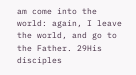am come into the world: again, I leave the world, and go to the Father. 29His disciples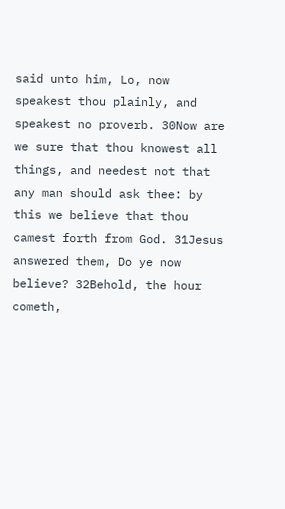said unto him, Lo, now speakest thou plainly, and speakest no proverb. 30Now are we sure that thou knowest all things, and needest not that any man should ask thee: by this we believe that thou camest forth from God. 31Jesus answered them, Do ye now believe? 32Behold, the hour cometh,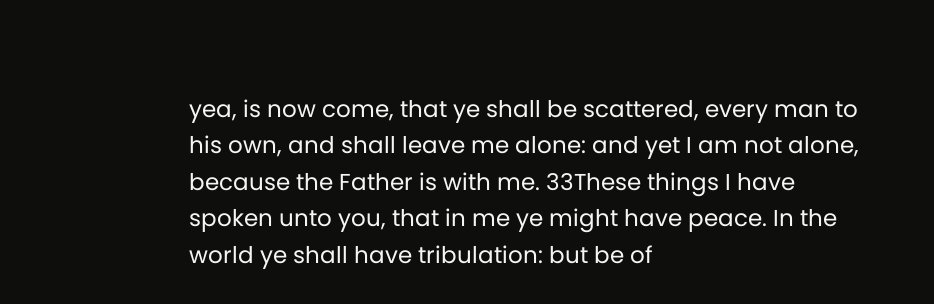yea, is now come, that ye shall be scattered, every man to his own, and shall leave me alone: and yet I am not alone, because the Father is with me. 33These things I have spoken unto you, that in me ye might have peace. In the world ye shall have tribulation: but be of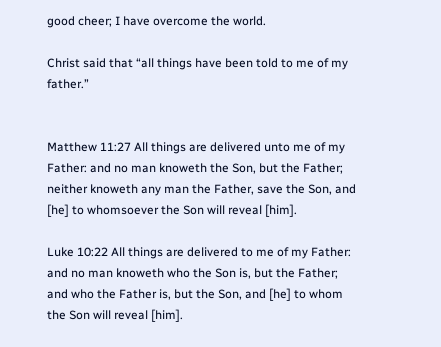good cheer; I have overcome the world.

Christ said that “all things have been told to me of my father.”


Matthew 11:27 All things are delivered unto me of my Father: and no man knoweth the Son, but the Father; neither knoweth any man the Father, save the Son, and [he] to whomsoever the Son will reveal [him].

Luke 10:22 All things are delivered to me of my Father: and no man knoweth who the Son is, but the Father; and who the Father is, but the Son, and [he] to whom the Son will reveal [him].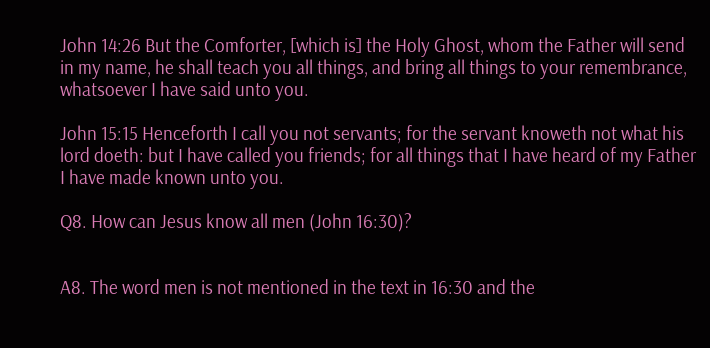John 14:26 But the Comforter, [which is] the Holy Ghost, whom the Father will send in my name, he shall teach you all things, and bring all things to your remembrance, whatsoever I have said unto you.

John 15:15 Henceforth I call you not servants; for the servant knoweth not what his lord doeth: but I have called you friends; for all things that I have heard of my Father I have made known unto you.

Q8. How can Jesus know all men (John 16:30)?


A8. The word men is not mentioned in the text in 16:30 and the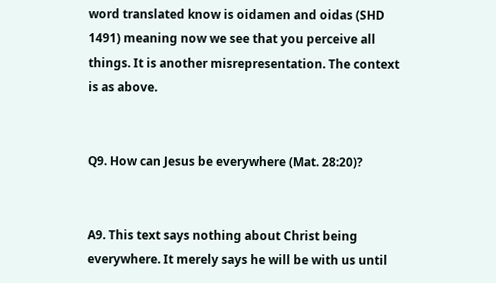word translated know is oidamen and oidas (SHD 1491) meaning now we see that you perceive all things. It is another misrepresentation. The context is as above.


Q9. How can Jesus be everywhere (Mat. 28:20)?


A9. This text says nothing about Christ being everywhere. It merely says he will be with us until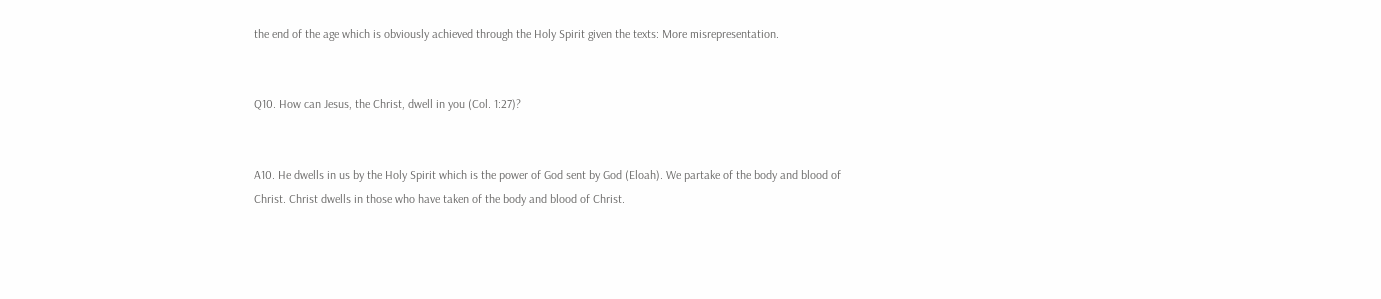the end of the age which is obviously achieved through the Holy Spirit given the texts: More misrepresentation.


Q10. How can Jesus, the Christ, dwell in you (Col. 1:27)?


A10. He dwells in us by the Holy Spirit which is the power of God sent by God (Eloah). We partake of the body and blood of Christ. Christ dwells in those who have taken of the body and blood of Christ.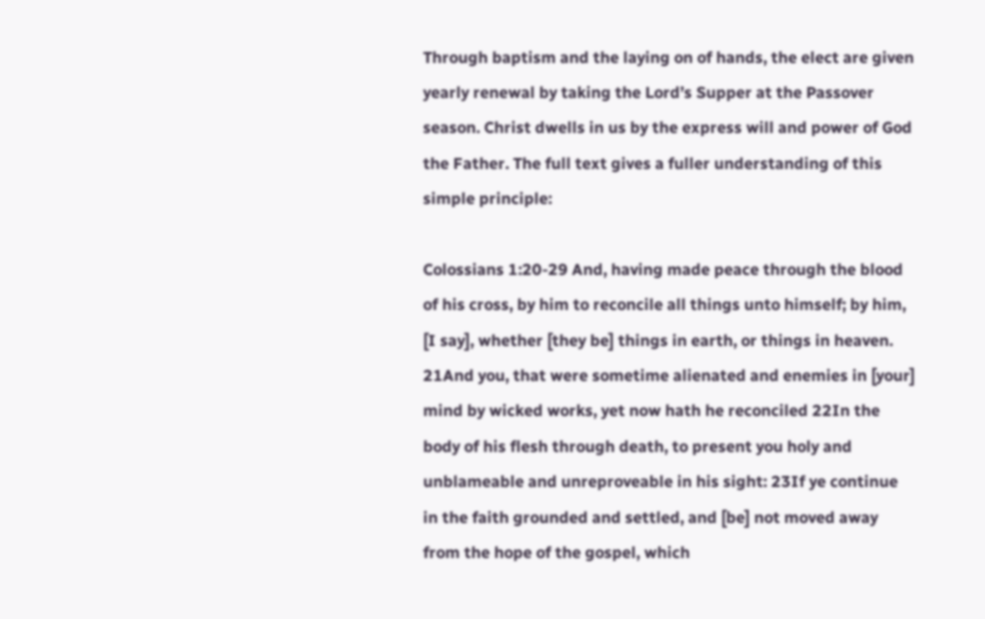Through baptism and the laying on of hands, the elect are given yearly renewal by taking the Lord’s Supper at the Passover season. Christ dwells in us by the express will and power of God the Father. The full text gives a fuller understanding of this simple principle:

Colossians 1:20-29 And, having made peace through the blood of his cross, by him to reconcile all things unto himself; by him, [I say], whether [they be] things in earth, or things in heaven. 21And you, that were sometime alienated and enemies in [your] mind by wicked works, yet now hath he reconciled 22In the body of his flesh through death, to present you holy and unblameable and unreproveable in his sight: 23If ye continue in the faith grounded and settled, and [be] not moved away from the hope of the gospel, which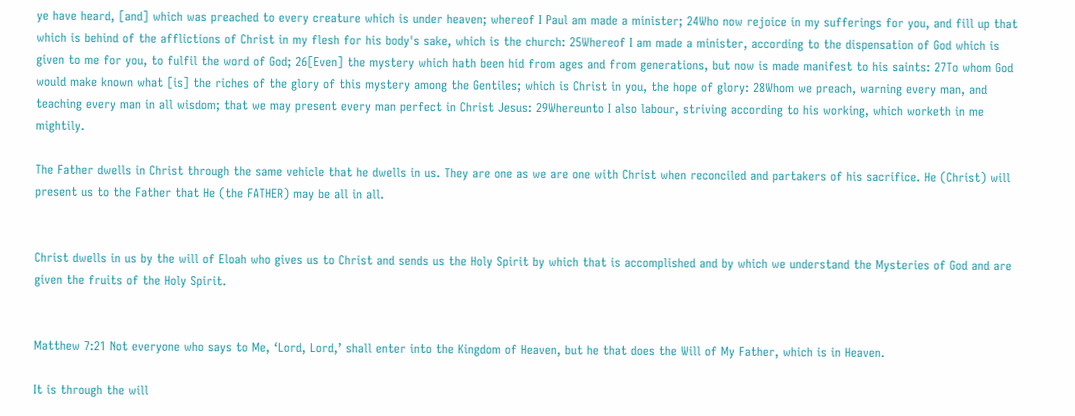ye have heard, [and] which was preached to every creature which is under heaven; whereof I Paul am made a minister; 24Who now rejoice in my sufferings for you, and fill up that which is behind of the afflictions of Christ in my flesh for his body's sake, which is the church: 25Whereof I am made a minister, according to the dispensation of God which is given to me for you, to fulfil the word of God; 26[Even] the mystery which hath been hid from ages and from generations, but now is made manifest to his saints: 27To whom God would make known what [is] the riches of the glory of this mystery among the Gentiles; which is Christ in you, the hope of glory: 28Whom we preach, warning every man, and teaching every man in all wisdom; that we may present every man perfect in Christ Jesus: 29Whereunto I also labour, striving according to his working, which worketh in me mightily.

The Father dwells in Christ through the same vehicle that he dwells in us. They are one as we are one with Christ when reconciled and partakers of his sacrifice. He (Christ) will present us to the Father that He (the FATHER) may be all in all.


Christ dwells in us by the will of Eloah who gives us to Christ and sends us the Holy Spirit by which that is accomplished and by which we understand the Mysteries of God and are given the fruits of the Holy Spirit.


Matthew 7:21 Not everyone who says to Me, ‘Lord, Lord,’ shall enter into the Kingdom of Heaven, but he that does the Will of My Father, which is in Heaven.

It is through the will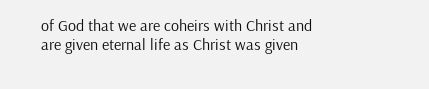of God that we are coheirs with Christ and are given eternal life as Christ was given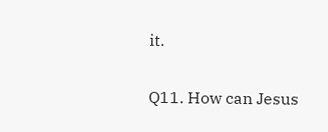it.


Q11. How can Jesus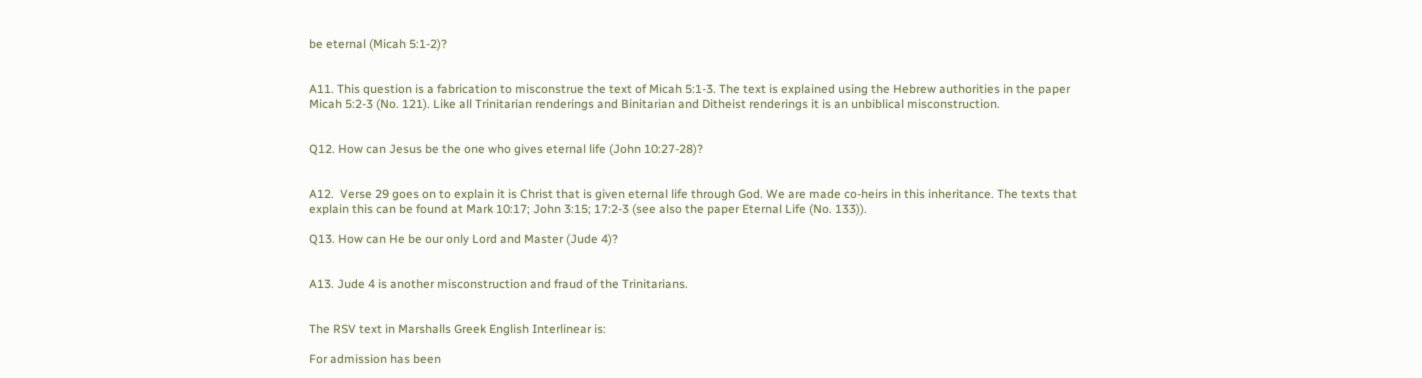be eternal (Micah 5:1-2)?


A11. This question is a fabrication to misconstrue the text of Micah 5:1-3. The text is explained using the Hebrew authorities in the paper Micah 5:2-3 (No. 121). Like all Trinitarian renderings and Binitarian and Ditheist renderings it is an unbiblical misconstruction.


Q12. How can Jesus be the one who gives eternal life (John 10:27-28)?


A12.  Verse 29 goes on to explain it is Christ that is given eternal life through God. We are made co-heirs in this inheritance. The texts that explain this can be found at Mark 10:17; John 3:15; 17:2-3 (see also the paper Eternal Life (No. 133)).

Q13. How can He be our only Lord and Master (Jude 4)?


A13. Jude 4 is another misconstruction and fraud of the Trinitarians.


The RSV text in Marshalls Greek English Interlinear is:

For admission has been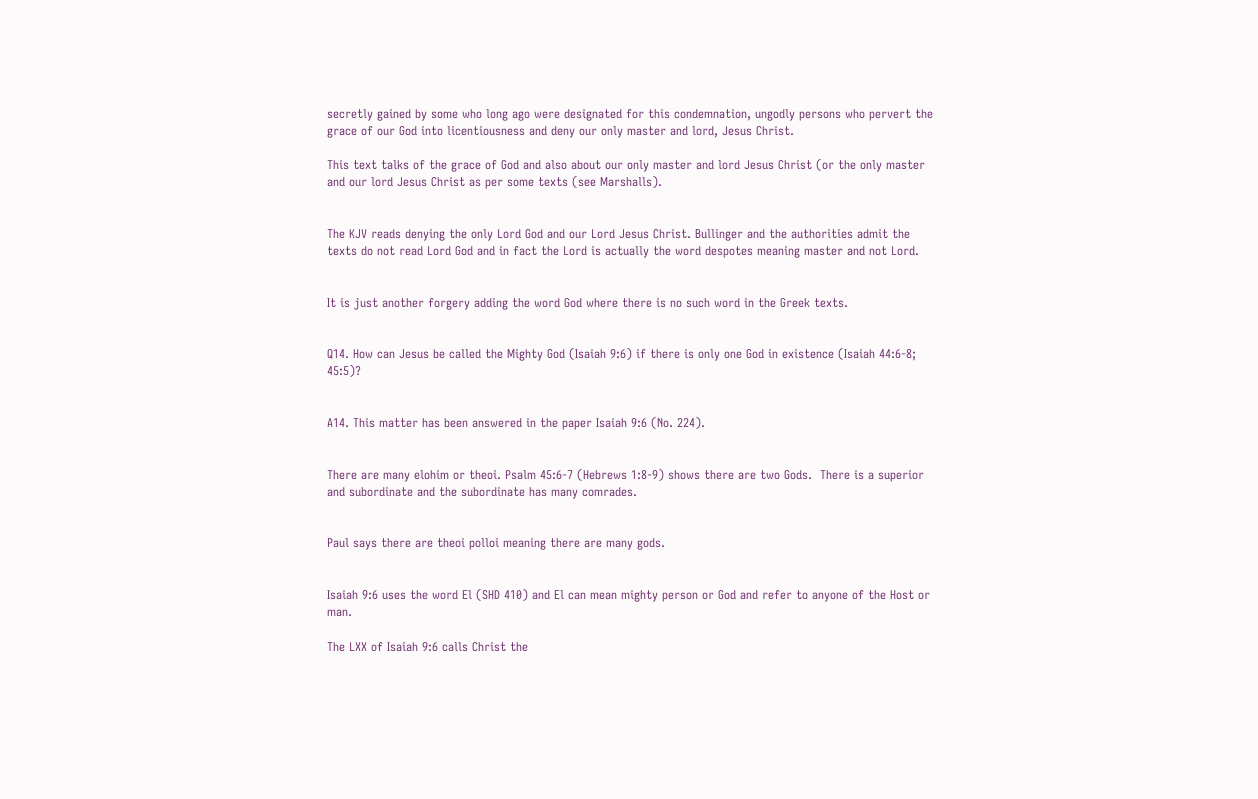secretly gained by some who long ago were designated for this condemnation, ungodly persons who pervert the grace of our God into licentiousness and deny our only master and lord, Jesus Christ.

This text talks of the grace of God and also about our only master and lord Jesus Christ (or the only master and our lord Jesus Christ as per some texts (see Marshalls).


The KJV reads denying the only Lord God and our Lord Jesus Christ. Bullinger and the authorities admit the texts do not read Lord God and in fact the Lord is actually the word despotes meaning master and not Lord.


It is just another forgery adding the word God where there is no such word in the Greek texts.


Q14. How can Jesus be called the Mighty God (Isaiah 9:6) if there is only one God in existence (Isaiah 44:6-8; 45:5)?


A14. This matter has been answered in the paper Isaiah 9:6 (No. 224).


There are many elohim or theoi. Psalm 45:6-7 (Hebrews 1:8-9) shows there are two Gods.  There is a superior and subordinate and the subordinate has many comrades.


Paul says there are theoi polloi meaning there are many gods.


Isaiah 9:6 uses the word El (SHD 410) and El can mean mighty person or God and refer to anyone of the Host or man.

The LXX of Isaiah 9:6 calls Christ the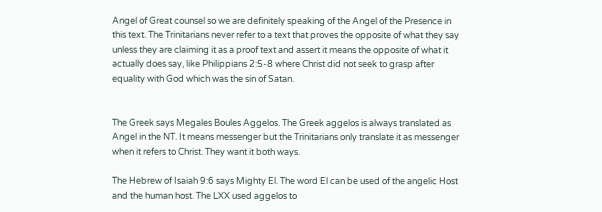Angel of Great counsel so we are definitely speaking of the Angel of the Presence in this text. The Trinitarians never refer to a text that proves the opposite of what they say unless they are claiming it as a proof text and assert it means the opposite of what it actually does say, like Philippians 2:5-8 where Christ did not seek to grasp after equality with God which was the sin of Satan.


The Greek says Megales Boules Aggelos. The Greek aggelos is always translated as Angel in the NT. It means messenger but the Trinitarians only translate it as messenger when it refers to Christ. They want it both ways.

The Hebrew of Isaiah 9:6 says Mighty El. The word El can be used of the angelic Host and the human host. The LXX used aggelos to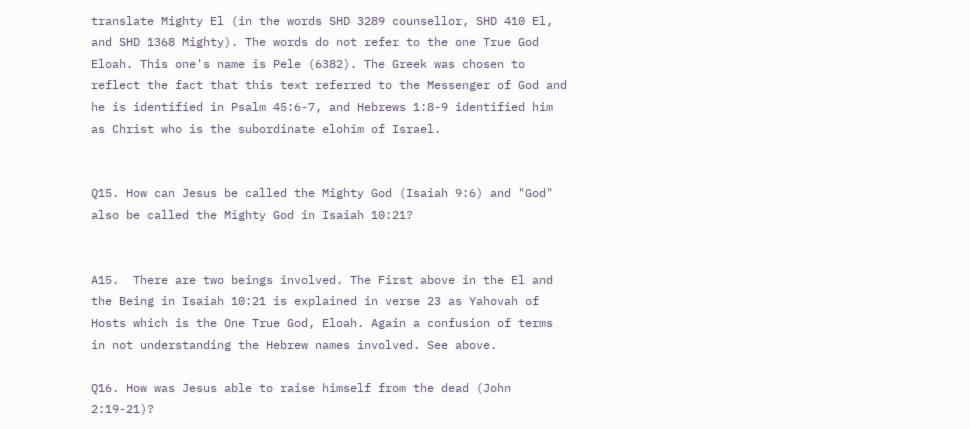translate Mighty El (in the words SHD 3289 counsellor, SHD 410 El, and SHD 1368 Mighty). The words do not refer to the one True God Eloah. This one's name is Pele (6382). The Greek was chosen to reflect the fact that this text referred to the Messenger of God and he is identified in Psalm 45:6-7, and Hebrews 1:8-9 identified him as Christ who is the subordinate elohim of Israel.


Q15. How can Jesus be called the Mighty God (Isaiah 9:6) and "God" also be called the Mighty God in Isaiah 10:21?


A15.  There are two beings involved. The First above in the El and the Being in Isaiah 10:21 is explained in verse 23 as Yahovah of Hosts which is the One True God, Eloah. Again a confusion of terms in not understanding the Hebrew names involved. See above.

Q16. How was Jesus able to raise himself from the dead (John 2:19-21)?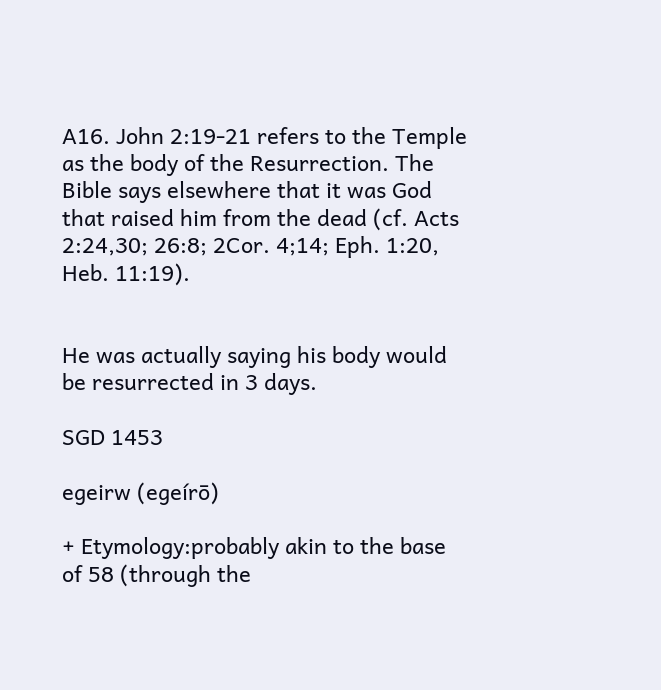A16. John 2:19-21 refers to the Temple as the body of the Resurrection. The Bible says elsewhere that it was God that raised him from the dead (cf. Acts 2:24,30; 26:8; 2Cor. 4;14; Eph. 1:20, Heb. 11:19).


He was actually saying his body would be resurrected in 3 days.

SGD 1453

egeirw (egeírō)

+ Etymology:probably akin to the base of 58 (through the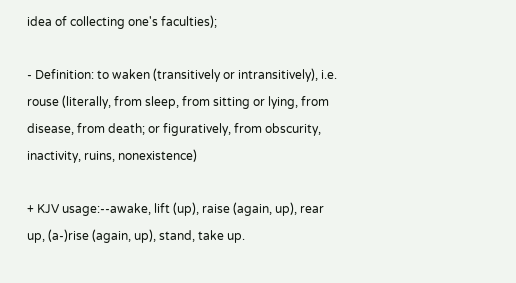idea of collecting one's faculties);

- Definition: to waken (transitively or intransitively), i.e. rouse (literally, from sleep, from sitting or lying, from disease, from death; or figuratively, from obscurity, inactivity, ruins, nonexistence)

+ KJV usage:--awake, lift (up), raise (again, up), rear up, (a-)rise (again, up), stand, take up.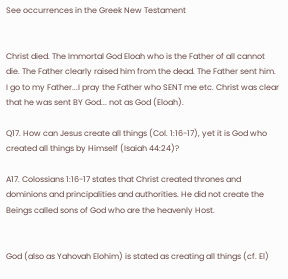See occurrences in the Greek New Testament


Christ died. The Immortal God Eloah who is the Father of all cannot die. The Father clearly raised him from the dead. The Father sent him.  I go to my Father...I pray the Father who SENT me etc. Christ was clear that he was sent BY God... not as God (Eloah).

Q17. How can Jesus create all things (Col. 1:16-17), yet it is God who created all things by Himself (Isaiah 44:24)?

A17. Colossians 1:16-17 states that Christ created thrones and dominions and principalities and authorities. He did not create the Beings called sons of God who are the heavenly Host.


God (also as Yahovah Elohim) is stated as creating all things (cf. El)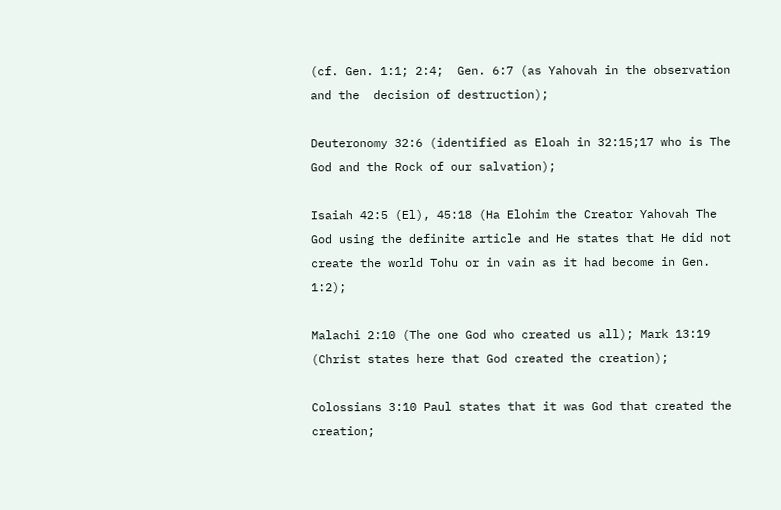(cf. Gen. 1:1; 2:4;  Gen. 6:7 (as Yahovah in the observation and the  decision of destruction);

Deuteronomy 32:6 (identified as Eloah in 32:15;17 who is The God and the Rock of our salvation);

Isaiah 42:5 (El), 45:18 (Ha Elohim the Creator Yahovah The God using the definite article and He states that He did not create the world Tohu or in vain as it had become in Gen. 1:2);

Malachi 2:10 (The one God who created us all); Mark 13:19 (Christ states here that God created the creation);

Colossians 3:10 Paul states that it was God that created the creation;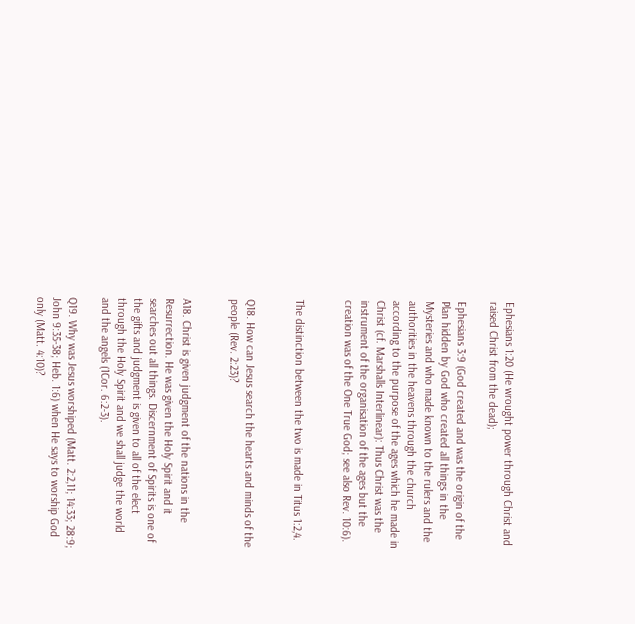Ephesians 1:20 (He wrought power through Christ and raised Christ from the dead);

Ephesians 3:9 (God created and was the origin of the Plan hidden by God who created all things in the Mysteries and who made known to the rulers and the authorities in the heavens through the church according to the purpose of the ages which he made in Christ (cf. Marshalls Interlinear): Thus Christ was the instrument of the organisation of the ages but the creation was of the One True God; see also Rev. 10:6).


The distinction between the two is made in Titus 1:2,4.


Q18. How can Jesus search the hearts and minds of the people (Rev. 2:23)?


A18. Christ is given judgment of the nations in the Resurrection. He was given the Holy Spirit and it searches out all things. Discernment of Spirits is one of the gifts and judgment is given to all of the elect through the Holy Spirit and we shall judge the world and the angels (1Cor. 6:2-3).

Q19. Why was Jesus worshiped (Matt. 2:2,11; 14:33; 28:9; John 9:35-38; Heb. 1:6) when He says to worship God only (Matt. 4:10)?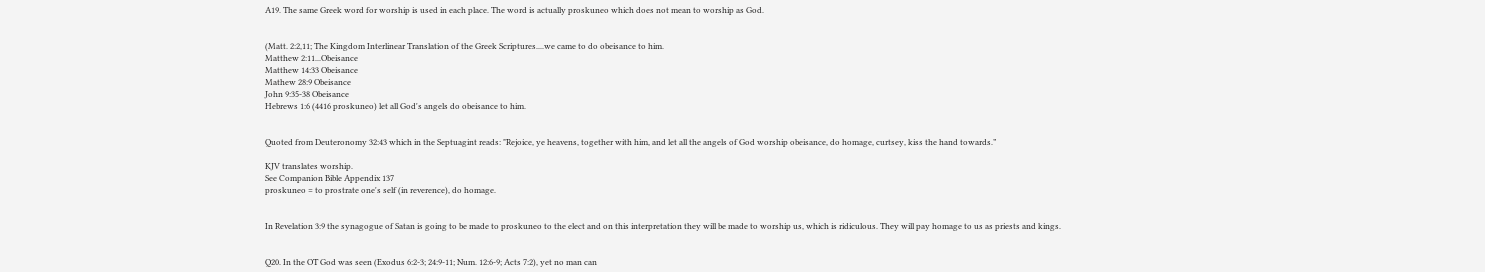A19. The same Greek word for worship is used in each place. The word is actually proskuneo which does not mean to worship as God.


(Matt. 2:2,11; The Kingdom Interlinear Translation of the Greek Scriptures....we came to do obeisance to him.
Matthew 2:11...Obeisance
Matthew 14:33 Obeisance
Mathew 28:9 Obeisance
John 9:35-38 Obeisance
Hebrews 1:6 (4416 proskuneo) let all God's angels do obeisance to him.


Quoted from Deuteronomy 32:43 which in the Septuagint reads: "Rejoice, ye heavens, together with him, and let all the angels of God worship obeisance, do homage, curtsey, kiss the hand towards.”

KJV translates worship.
See Companion Bible Appendix 137
proskuneo = to prostrate one's self (in reverence), do homage.


In Revelation 3:9 the synagogue of Satan is going to be made to proskuneo to the elect and on this interpretation they will be made to worship us, which is ridiculous. They will pay homage to us as priests and kings.


Q20. In the OT God was seen (Exodus 6:2-3; 24:9-11; Num. 12:6-9; Acts 7:2), yet no man can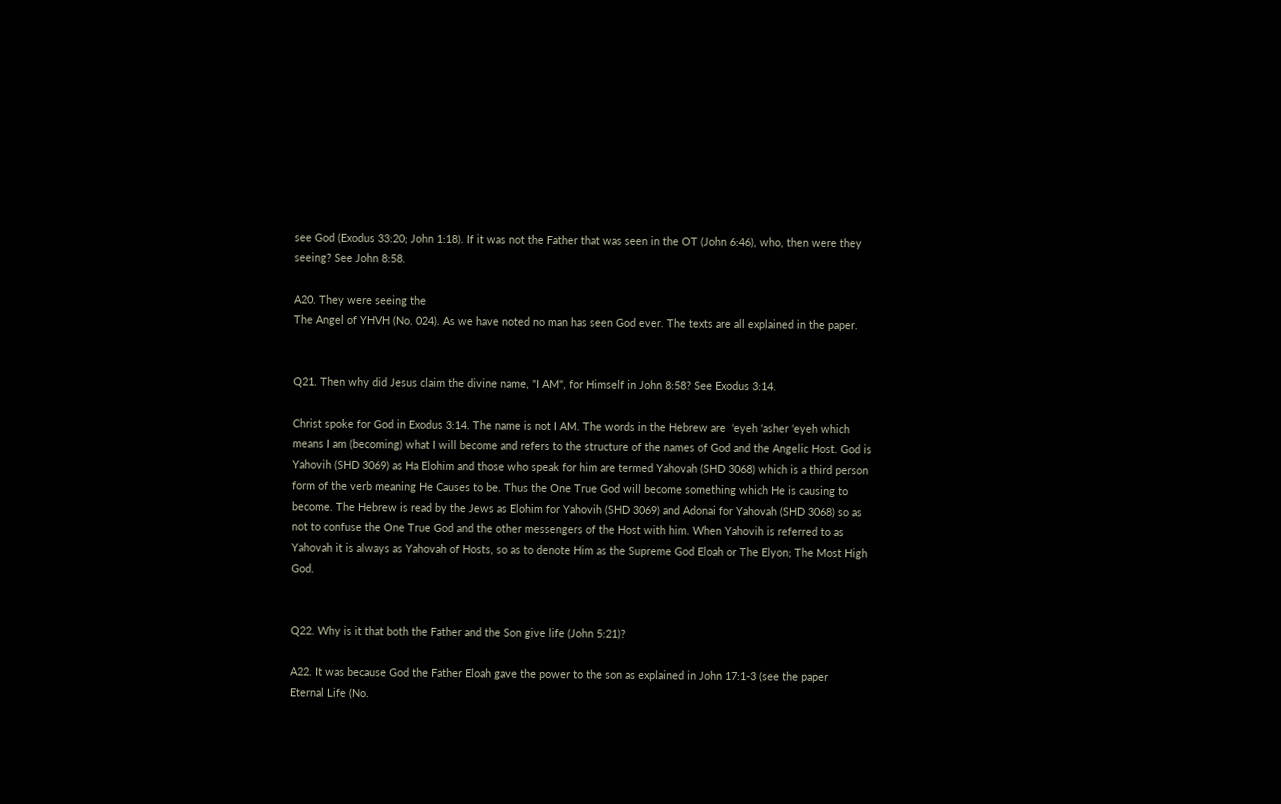see God (Exodus 33:20; John 1:18). If it was not the Father that was seen in the OT (John 6:46), who, then were they seeing? See John 8:58.

A20. They were seeing the
The Angel of YHVH (No. 024). As we have noted no man has seen God ever. The texts are all explained in the paper.


Q21. Then why did Jesus claim the divine name, "I AM", for Himself in John 8:58? See Exodus 3:14.

Christ spoke for God in Exodus 3:14. The name is not I AM. The words in the Hebrew are  ‘eyeh ‘asher ‘eyeh which means I am (becoming) what I will become and refers to the structure of the names of God and the Angelic Host. God is Yahovih (SHD 3069) as Ha Elohim and those who speak for him are termed Yahovah (SHD 3068) which is a third person form of the verb meaning He Causes to be. Thus the One True God will become something which He is causing to become. The Hebrew is read by the Jews as Elohim for Yahovih (SHD 3069) and Adonai for Yahovah (SHD 3068) so as not to confuse the One True God and the other messengers of the Host with him. When Yahovih is referred to as Yahovah it is always as Yahovah of Hosts, so as to denote Him as the Supreme God Eloah or The Elyon; The Most High God.


Q22. Why is it that both the Father and the Son give life (John 5:21)?

A22. It was because God the Father Eloah gave the power to the son as explained in John 17:1-3 (see the paper
Eternal Life (No.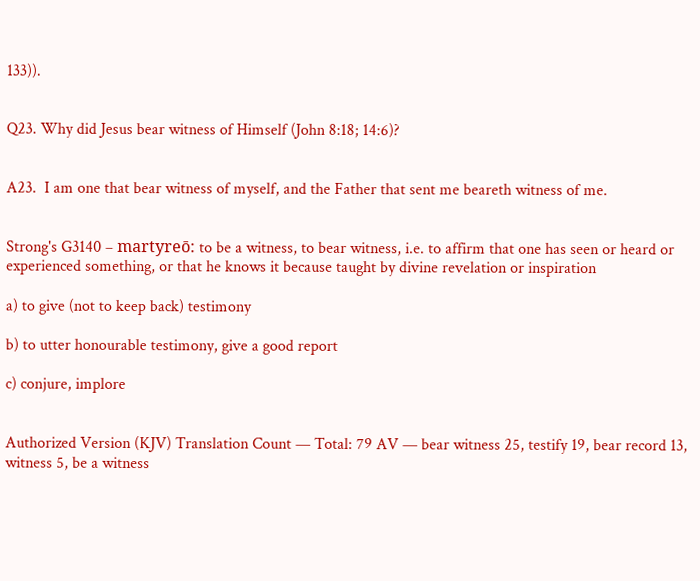133)).


Q23. Why did Jesus bear witness of Himself (John 8:18; 14:6)?


A23.  I am one that bear witness of myself, and the Father that sent me beareth witness of me.


Strong's G3140 – martyreō: to be a witness, to bear witness, i.e. to affirm that one has seen or heard or experienced something, or that he knows it because taught by divine revelation or inspiration

a) to give (not to keep back) testimony

b) to utter honourable testimony, give a good report

c) conjure, implore


Authorized Version (KJV) Translation Count — Total: 79 AV — bear witness 25, testify 19, bear record 13, witness 5, be a witness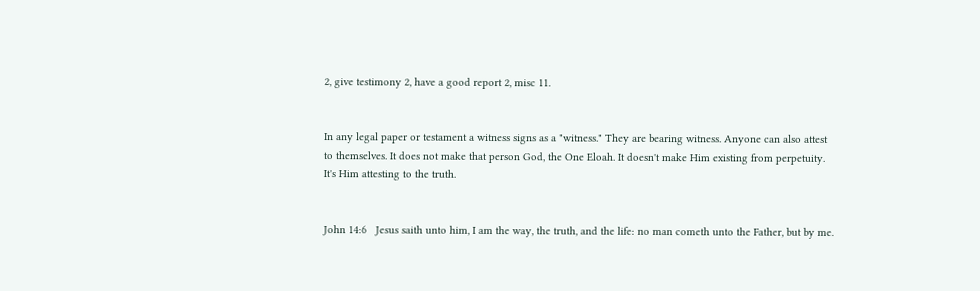2, give testimony 2, have a good report 2, misc 11.


In any legal paper or testament a witness signs as a "witness." They are bearing witness. Anyone can also attest to themselves. It does not make that person God, the One Eloah. It doesn't make Him existing from perpetuity. It's Him attesting to the truth.


John 14:6   Jesus saith unto him, I am the way, the truth, and the life: no man cometh unto the Father, but by me.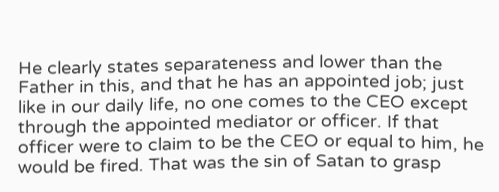He clearly states separateness and lower than the Father in this, and that he has an appointed job; just like in our daily life, no one comes to the CEO except through the appointed mediator or officer. If that officer were to claim to be the CEO or equal to him, he would be fired. That was the sin of Satan to grasp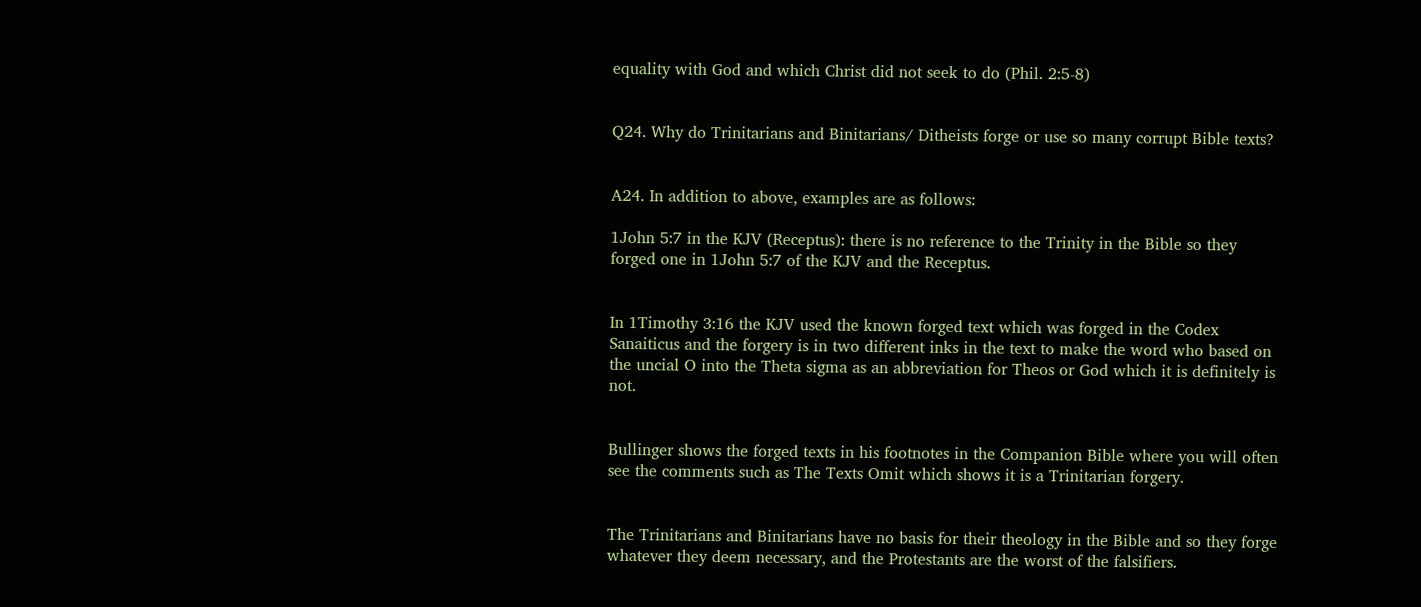equality with God and which Christ did not seek to do (Phil. 2:5-8)


Q24. Why do Trinitarians and Binitarians/ Ditheists forge or use so many corrupt Bible texts?


A24. In addition to above, examples are as follows:

1John 5:7 in the KJV (Receptus): there is no reference to the Trinity in the Bible so they forged one in 1John 5:7 of the KJV and the Receptus.


In 1Timothy 3:16 the KJV used the known forged text which was forged in the Codex Sanaiticus and the forgery is in two different inks in the text to make the word who based on the uncial O into the Theta sigma as an abbreviation for Theos or God which it is definitely is not.


Bullinger shows the forged texts in his footnotes in the Companion Bible where you will often see the comments such as The Texts Omit which shows it is a Trinitarian forgery.


The Trinitarians and Binitarians have no basis for their theology in the Bible and so they forge whatever they deem necessary, and the Protestants are the worst of the falsifiers.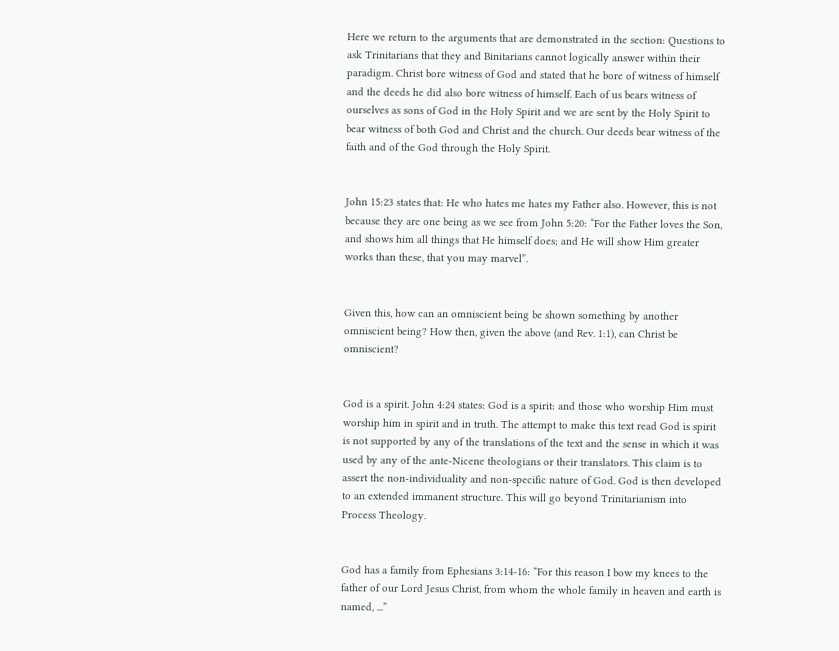Here we return to the arguments that are demonstrated in the section: Questions to ask Trinitarians that they and Binitarians cannot logically answer within their paradigm. Christ bore witness of God and stated that he bore of witness of himself and the deeds he did also bore witness of himself. Each of us bears witness of ourselves as sons of God in the Holy Spirit and we are sent by the Holy Spirit to bear witness of both God and Christ and the church. Our deeds bear witness of the faith and of the God through the Holy Spirit.


John 15:23 states that: He who hates me hates my Father also. However, this is not because they are one being as we see from John 5:20: “For the Father loves the Son, and shows him all things that He himself does; and He will show Him greater works than these, that you may marvel”.


Given this, how can an omniscient being be shown something by another omniscient being? How then, given the above (and Rev. 1:1), can Christ be omniscient?


God is a spirit. John 4:24 states: God is a spirit: and those who worship Him must worship him in spirit and in truth. The attempt to make this text read God is spirit is not supported by any of the translations of the text and the sense in which it was used by any of the ante-Nicene theologians or their translators. This claim is to assert the non-individuality and non-specific nature of God. God is then developed to an extended immanent structure. This will go beyond Trinitarianism into Process Theology.


God has a family from Ephesians 3:14-16: “For this reason I bow my knees to the father of our Lord Jesus Christ, from whom the whole family in heaven and earth is named, ...”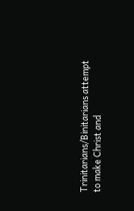Trinitarians/Binitarians attempt to make Christ and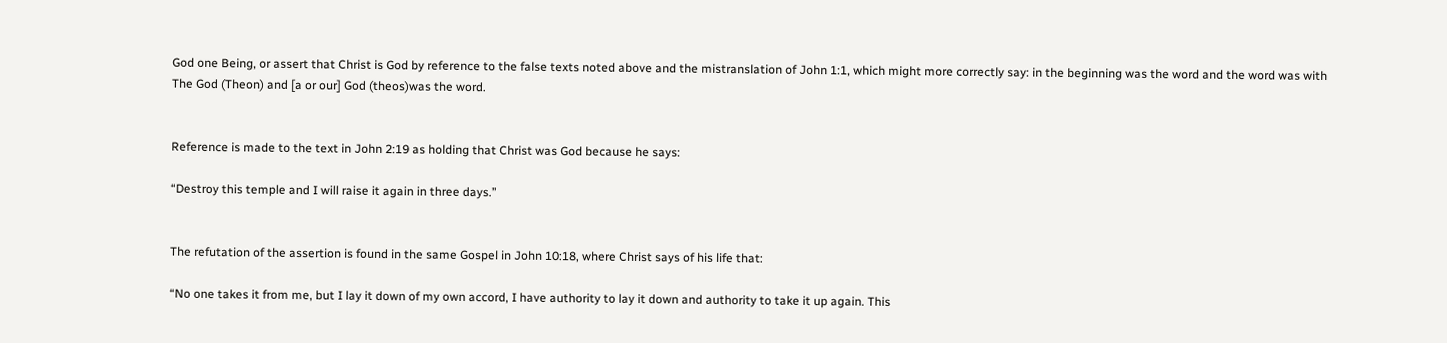God one Being, or assert that Christ is God by reference to the false texts noted above and the mistranslation of John 1:1, which might more correctly say: in the beginning was the word and the word was with The God (Theon) and [a or our] God (theos)was the word.


Reference is made to the text in John 2:19 as holding that Christ was God because he says:

“Destroy this temple and I will raise it again in three days.”


The refutation of the assertion is found in the same Gospel in John 10:18, where Christ says of his life that:

“No one takes it from me, but I lay it down of my own accord, I have authority to lay it down and authority to take it up again. This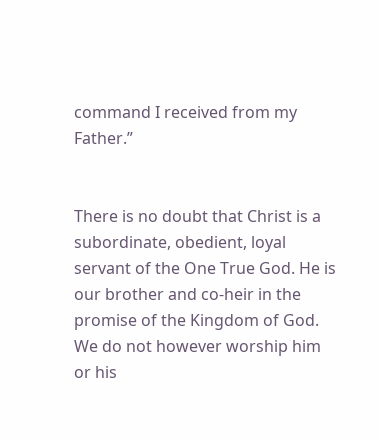command I received from my Father.”


There is no doubt that Christ is a subordinate, obedient, loyal servant of the One True God. He is our brother and co-heir in the promise of the Kingdom of God. We do not however worship him or his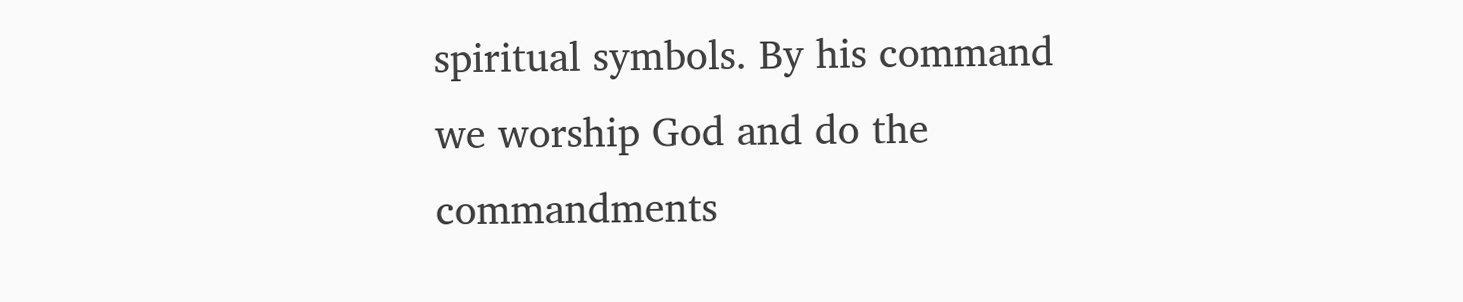spiritual symbols. By his command we worship God and do the commandments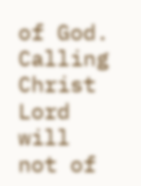of God. Calling Christ Lord will not of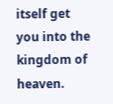itself get you into the kingdom of heaven.